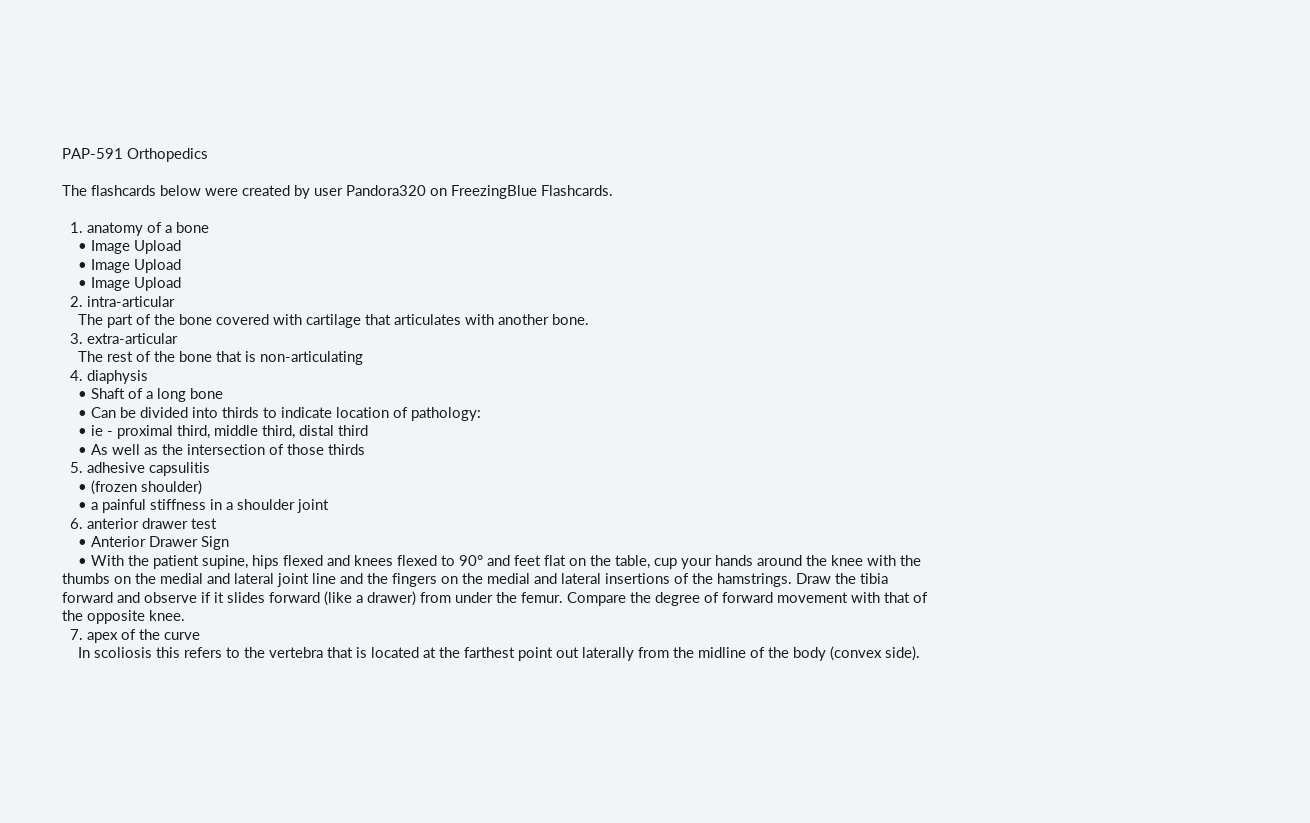PAP-591 Orthopedics

The flashcards below were created by user Pandora320 on FreezingBlue Flashcards.

  1. anatomy of a bone
    • Image Upload
    • Image Upload
    • Image Upload
  2. intra-articular
    The part of the bone covered with cartilage that articulates with another bone.
  3. extra-articular
    The rest of the bone that is non-articulating
  4. diaphysis
    • Shaft of a long bone
    • Can be divided into thirds to indicate location of pathology:
    • ie - proximal third, middle third, distal third
    • As well as the intersection of those thirds
  5. adhesive capsulitis
    • (frozen shoulder)
    • a painful stiffness in a shoulder joint
  6. anterior drawer test
    • Anterior Drawer Sign
    • With the patient supine, hips flexed and knees flexed to 90° and feet flat on the table, cup your hands around the knee with the thumbs on the medial and lateral joint line and the fingers on the medial and lateral insertions of the hamstrings. Draw the tibia forward and observe if it slides forward (like a drawer) from under the femur. Compare the degree of forward movement with that of the opposite knee.
  7. apex of the curve
    In scoliosis this refers to the vertebra that is located at the farthest point out laterally from the midline of the body (convex side).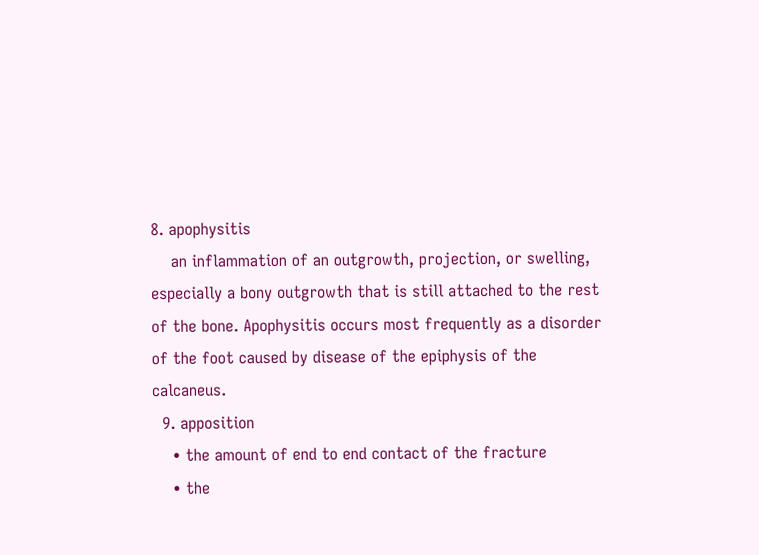8. apophysitis
    an inflammation of an outgrowth, projection, or swelling, especially a bony outgrowth that is still attached to the rest of the bone. Apophysitis occurs most frequently as a disorder of the foot caused by disease of the epiphysis of the calcaneus.
  9. apposition
    • the amount of end to end contact of the fracture
    • the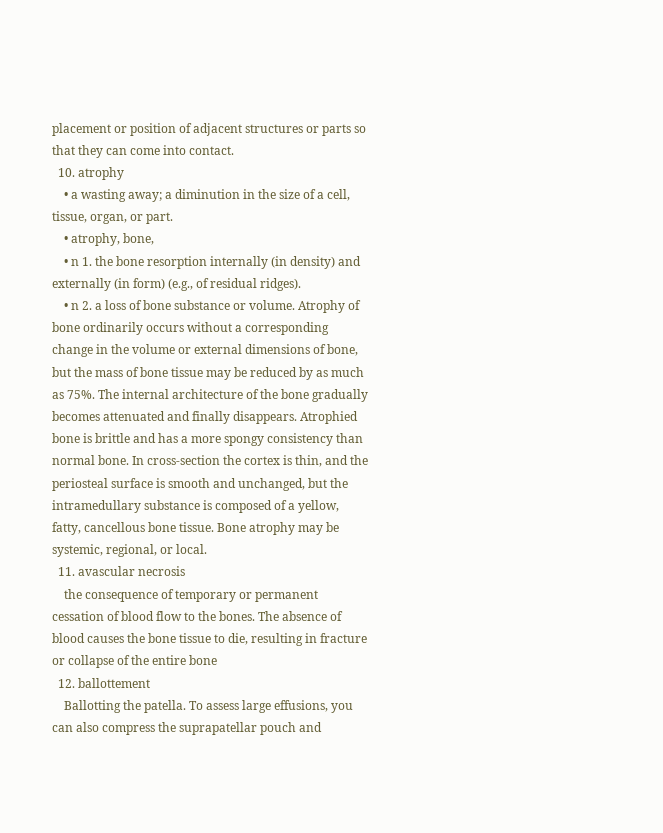placement or position of adjacent structures or parts so that they can come into contact.
  10. atrophy
    • a wasting away; a diminution in the size of a cell, tissue, organ, or part.
    • atrophy, bone,
    • n 1. the bone resorption internally (in density) and externally (in form) (e.g., of residual ridges).
    • n 2. a loss of bone substance or volume. Atrophy of bone ordinarily occurs without a corresponding change in the volume or external dimensions of bone, but the mass of bone tissue may be reduced by as much as 75%. The internal architecture of the bone gradually becomes attenuated and finally disappears. Atrophied bone is brittle and has a more spongy consistency than normal bone. In cross-section the cortex is thin, and the periosteal surface is smooth and unchanged, but the intramedullary substance is composed of a yellow, fatty, cancellous bone tissue. Bone atrophy may be systemic, regional, or local.
  11. avascular necrosis
    the consequence of temporary or permanent cessation of blood flow to the bones. The absence of blood causes the bone tissue to die, resulting in fracture or collapse of the entire bone
  12. ballottement
    Ballotting the patella. To assess large effusions, you can also compress the suprapatellar pouch and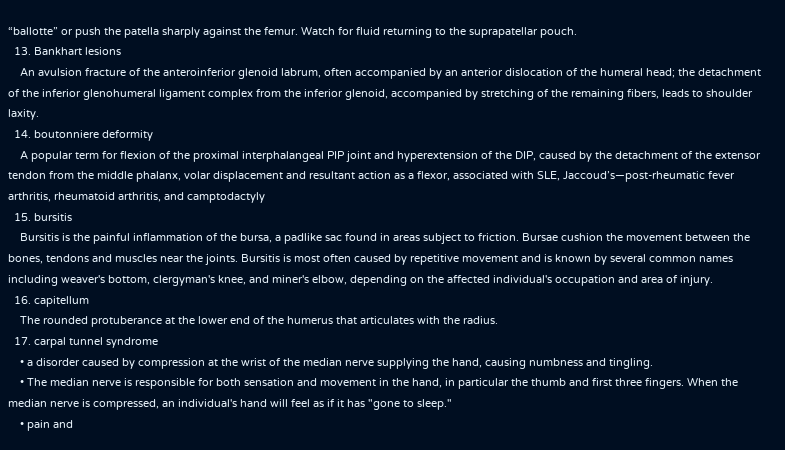“ballotte” or push the patella sharply against the femur. Watch for fluid returning to the suprapatellar pouch.
  13. Bankhart lesions
    An avulsion fracture of the anteroinferior glenoid labrum, often accompanied by an anterior dislocation of the humeral head; the detachment of the inferior glenohumeral ligament complex from the inferior glenoid, accompanied by stretching of the remaining fibers, leads to shoulder laxity.
  14. boutonniere deformity
    A popular term for flexion of the proximal interphalangeal PIP joint and hyperextension of the DIP, caused by the detachment of the extensor tendon from the middle phalanx, volar displacement and resultant action as a flexor, associated with SLE, Jaccoud’s—post-rheumatic fever arthritis, rheumatoid arthritis, and camptodactyly
  15. bursitis
    Bursitis is the painful inflammation of the bursa, a padlike sac found in areas subject to friction. Bursae cushion the movement between the bones, tendons and muscles near the joints. Bursitis is most often caused by repetitive movement and is known by several common names including weaver's bottom, clergyman's knee, and miner's elbow, depending on the affected individual's occupation and area of injury.
  16. capitellum
    The rounded protuberance at the lower end of the humerus that articulates with the radius.
  17. carpal tunnel syndrome
    • a disorder caused by compression at the wrist of the median nerve supplying the hand, causing numbness and tingling.
    • The median nerve is responsible for both sensation and movement in the hand, in particular the thumb and first three fingers. When the median nerve is compressed, an individual's hand will feel as if it has "gone to sleep."
    • pain and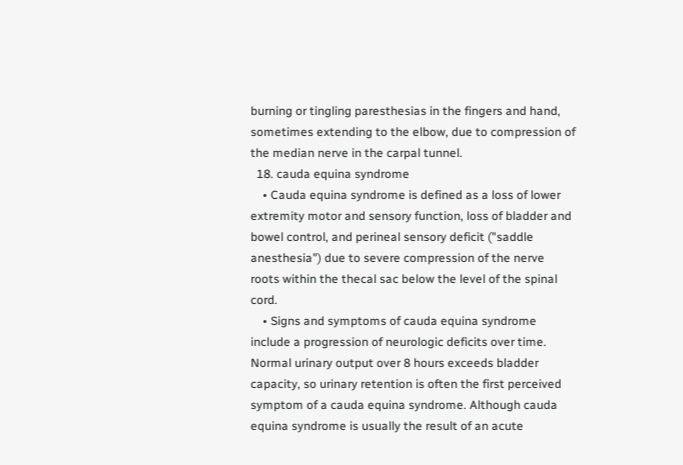burning or tingling paresthesias in the fingers and hand, sometimes extending to the elbow, due to compression of the median nerve in the carpal tunnel.
  18. cauda equina syndrome
    • Cauda equina syndrome is defined as a loss of lower extremity motor and sensory function, loss of bladder and bowel control, and perineal sensory deficit ("saddle anesthesia") due to severe compression of the nerve roots within the thecal sac below the level of the spinal cord.
    • Signs and symptoms of cauda equina syndrome include a progression of neurologic deficits over time. Normal urinary output over 8 hours exceeds bladder capacity, so urinary retention is often the first perceived symptom of a cauda equina syndrome. Although cauda equina syndrome is usually the result of an acute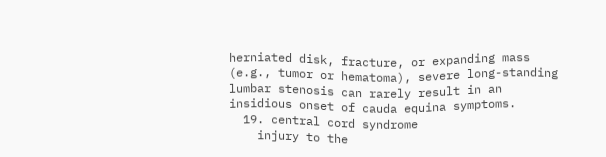herniated disk, fracture, or expanding mass (e.g., tumor or hematoma), severe long-standing lumbar stenosis can rarely result in an insidious onset of cauda equina symptoms.
  19. central cord syndrome
    injury to the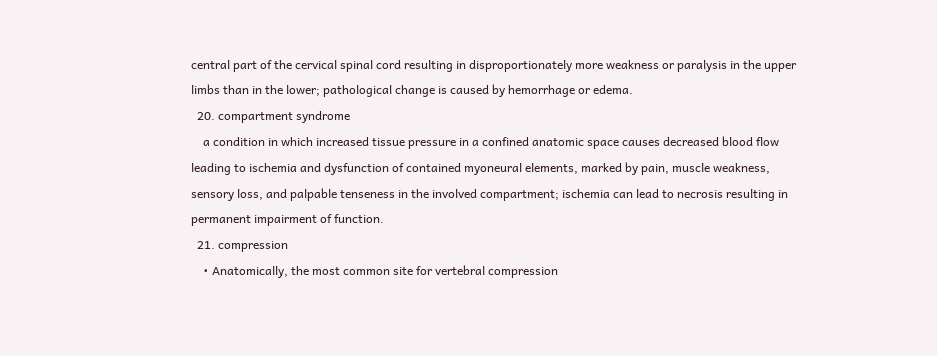central part of the cervical spinal cord resulting in disproportionately more weakness or paralysis in the upper limbs than in the lower; pathological change is caused by hemorrhage or edema.
  20. compartment syndrome
    a condition in which increased tissue pressure in a confined anatomic space causes decreased blood flow leading to ischemia and dysfunction of contained myoneural elements, marked by pain, muscle weakness, sensory loss, and palpable tenseness in the involved compartment; ischemia can lead to necrosis resulting in permanent impairment of function.
  21. compression
    • Anatomically, the most common site for vertebral compression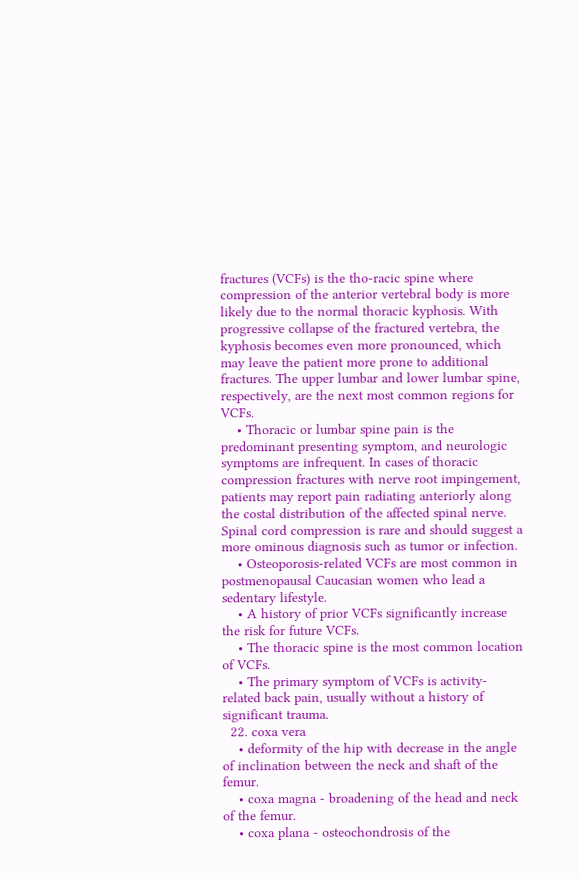fractures (VCFs) is the tho-racic spine where compression of the anterior vertebral body is more likely due to the normal thoracic kyphosis. With progressive collapse of the fractured vertebra, the kyphosis becomes even more pronounced, which may leave the patient more prone to additional fractures. The upper lumbar and lower lumbar spine, respectively, are the next most common regions for VCFs.
    • Thoracic or lumbar spine pain is the predominant presenting symptom, and neurologic symptoms are infrequent. In cases of thoracic compression fractures with nerve root impingement, patients may report pain radiating anteriorly along the costal distribution of the affected spinal nerve. Spinal cord compression is rare and should suggest a more ominous diagnosis such as tumor or infection.
    • Osteoporosis-related VCFs are most common in postmenopausal Caucasian women who lead a sedentary lifestyle.
    • A history of prior VCFs significantly increase the risk for future VCFs.
    • The thoracic spine is the most common location of VCFs.
    • The primary symptom of VCFs is activity-related back pain, usually without a history of significant trauma.
  22. coxa vera
    • deformity of the hip with decrease in the angle of inclination between the neck and shaft of the femur.
    • coxa magna - broadening of the head and neck of the femur.
    • coxa plana - osteochondrosis of the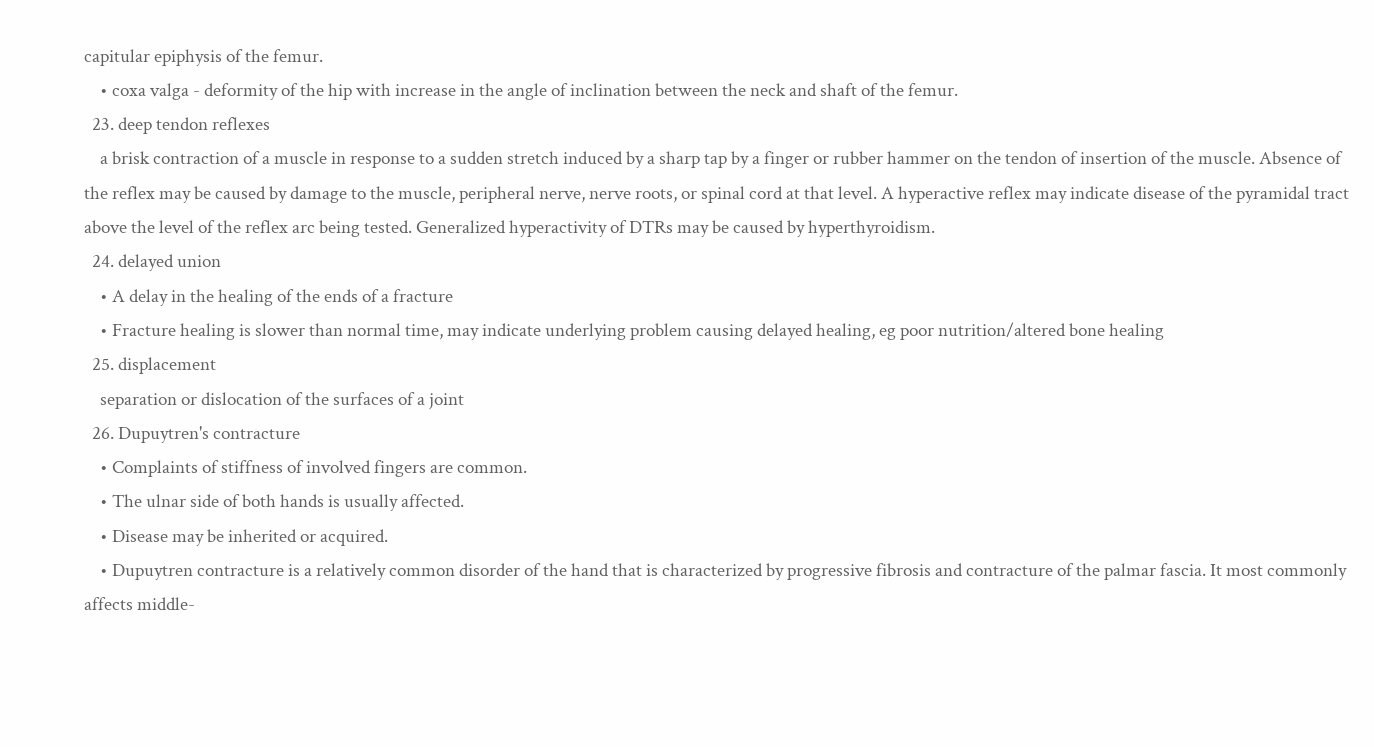capitular epiphysis of the femur.
    • coxa valga - deformity of the hip with increase in the angle of inclination between the neck and shaft of the femur.
  23. deep tendon reflexes
    a brisk contraction of a muscle in response to a sudden stretch induced by a sharp tap by a finger or rubber hammer on the tendon of insertion of the muscle. Absence of the reflex may be caused by damage to the muscle, peripheral nerve, nerve roots, or spinal cord at that level. A hyperactive reflex may indicate disease of the pyramidal tract above the level of the reflex arc being tested. Generalized hyperactivity of DTRs may be caused by hyperthyroidism.
  24. delayed union
    • A delay in the healing of the ends of a fracture
    • Fracture healing is slower than normal time, may indicate underlying problem causing delayed healing, eg poor nutrition/altered bone healing
  25. displacement
    separation or dislocation of the surfaces of a joint
  26. Dupuytren's contracture
    • Complaints of stiffness of involved fingers are common.
    • The ulnar side of both hands is usually affected.
    • Disease may be inherited or acquired.
    • Dupuytren contracture is a relatively common disorder of the hand that is characterized by progressive fibrosis and contracture of the palmar fascia. It most commonly affects middle-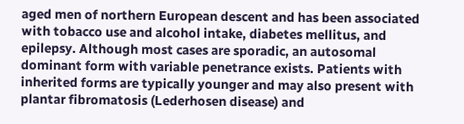aged men of northern European descent and has been associated with tobacco use and alcohol intake, diabetes mellitus, and epilepsy. Although most cases are sporadic, an autosomal dominant form with variable penetrance exists. Patients with inherited forms are typically younger and may also present with plantar fibromatosis (Lederhosen disease) and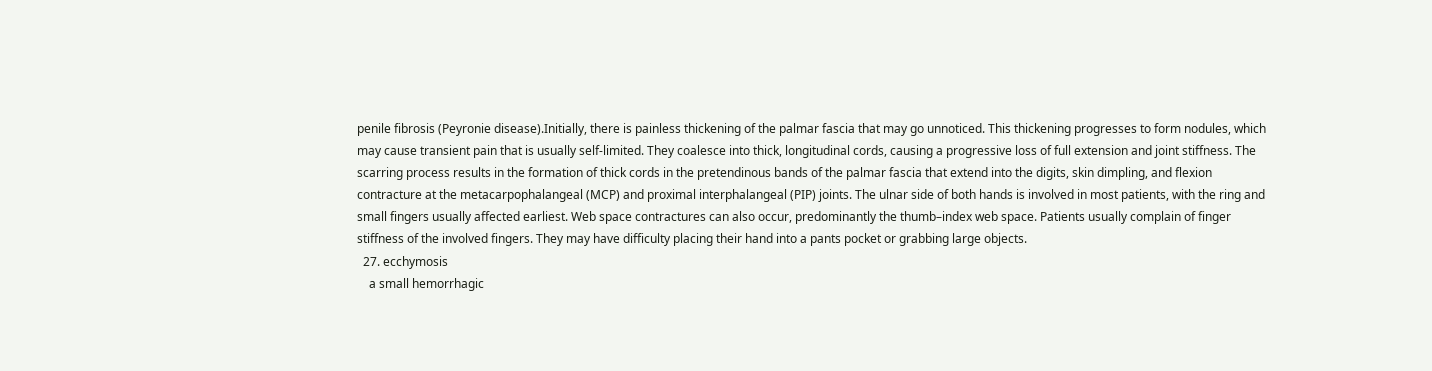penile fibrosis (Peyronie disease).Initially, there is painless thickening of the palmar fascia that may go unnoticed. This thickening progresses to form nodules, which may cause transient pain that is usually self-limited. They coalesce into thick, longitudinal cords, causing a progressive loss of full extension and joint stiffness. The scarring process results in the formation of thick cords in the pretendinous bands of the palmar fascia that extend into the digits, skin dimpling, and flexion contracture at the metacarpophalangeal (MCP) and proximal interphalangeal (PIP) joints. The ulnar side of both hands is involved in most patients, with the ring and small fingers usually affected earliest. Web space contractures can also occur, predominantly the thumb–index web space. Patients usually complain of finger stiffness of the involved fingers. They may have difficulty placing their hand into a pants pocket or grabbing large objects.
  27. ecchymosis
    a small hemorrhagic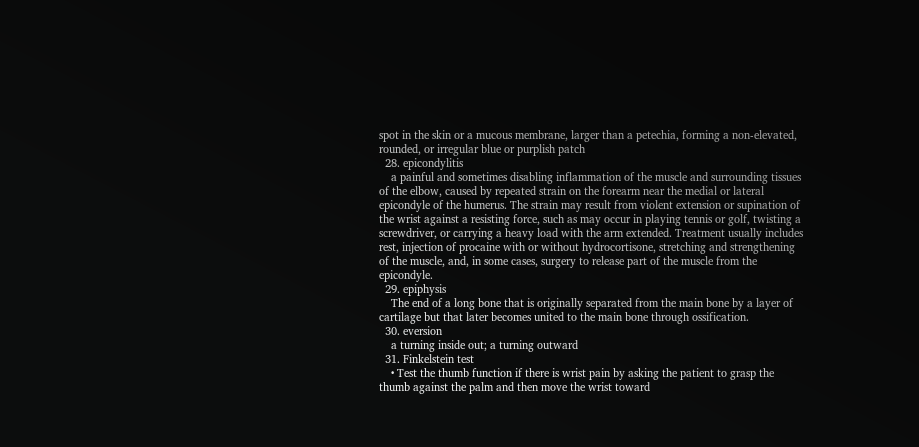spot in the skin or a mucous membrane, larger than a petechia, forming a non-elevated, rounded, or irregular blue or purplish patch
  28. epicondylitis
    a painful and sometimes disabling inflammation of the muscle and surrounding tissues of the elbow, caused by repeated strain on the forearm near the medial or lateral epicondyle of the humerus. The strain may result from violent extension or supination of the wrist against a resisting force, such as may occur in playing tennis or golf, twisting a screwdriver, or carrying a heavy load with the arm extended. Treatment usually includes rest, injection of procaine with or without hydrocortisone, stretching and strengthening of the muscle, and, in some cases, surgery to release part of the muscle from the epicondyle.
  29. epiphysis
    The end of a long bone that is originally separated from the main bone by a layer of cartilage but that later becomes united to the main bone through ossification.
  30. eversion
    a turning inside out; a turning outward
  31. Finkelstein test
    • Test the thumb function if there is wrist pain by asking the patient to grasp the thumb against the palm and then move the wrist toward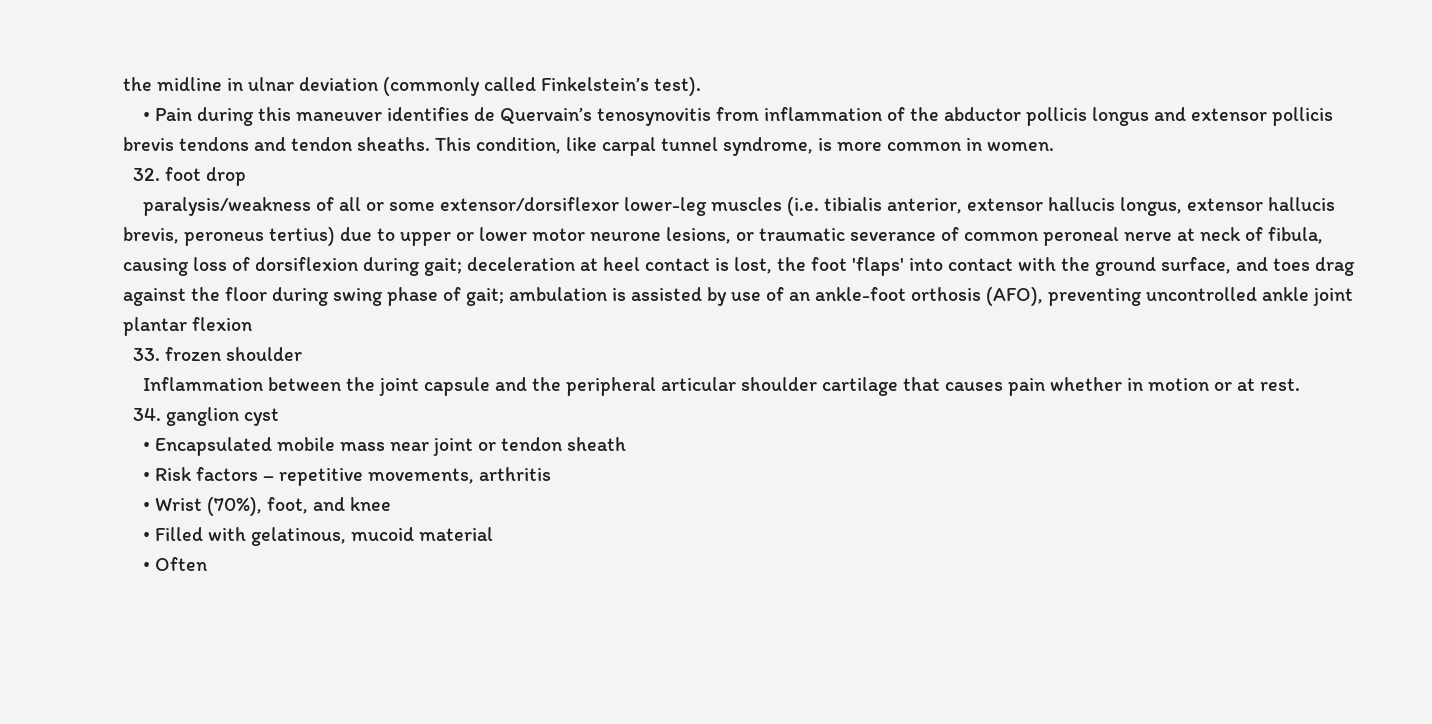the midline in ulnar deviation (commonly called Finkelstein’s test).
    • Pain during this maneuver identifies de Quervain’s tenosynovitis from inflammation of the abductor pollicis longus and extensor pollicis brevis tendons and tendon sheaths. This condition, like carpal tunnel syndrome, is more common in women.
  32. foot drop
    paralysis/weakness of all or some extensor/dorsiflexor lower-leg muscles (i.e. tibialis anterior, extensor hallucis longus, extensor hallucis brevis, peroneus tertius) due to upper or lower motor neurone lesions, or traumatic severance of common peroneal nerve at neck of fibula, causing loss of dorsiflexion during gait; deceleration at heel contact is lost, the foot 'flaps' into contact with the ground surface, and toes drag against the floor during swing phase of gait; ambulation is assisted by use of an ankle-foot orthosis (AFO), preventing uncontrolled ankle joint plantar flexion
  33. frozen shoulder
    Inflammation between the joint capsule and the peripheral articular shoulder cartilage that causes pain whether in motion or at rest.
  34. ganglion cyst
    • Encapsulated mobile mass near joint or tendon sheath
    • Risk factors – repetitive movements, arthritis
    • Wrist (70%), foot, and knee
    • Filled with gelatinous, mucoid material
    • Often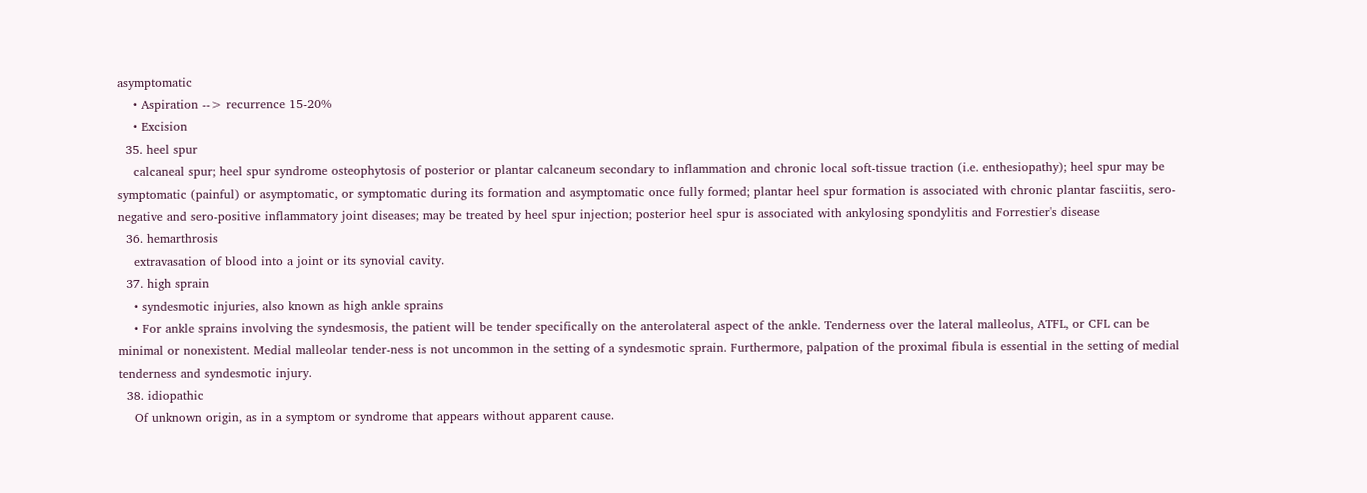asymptomatic
    • Aspiration --> recurrence 15-20%
    • Excision
  35. heel spur
    calcaneal spur; heel spur syndrome osteophytosis of posterior or plantar calcaneum secondary to inflammation and chronic local soft-tissue traction (i.e. enthesiopathy); heel spur may be symptomatic (painful) or asymptomatic, or symptomatic during its formation and asymptomatic once fully formed; plantar heel spur formation is associated with chronic plantar fasciitis, sero-negative and sero-positive inflammatory joint diseases; may be treated by heel spur injection; posterior heel spur is associated with ankylosing spondylitis and Forrestier's disease
  36. hemarthrosis
    extravasation of blood into a joint or its synovial cavity.
  37. high sprain
    • syndesmotic injuries, also known as high ankle sprains
    • For ankle sprains involving the syndesmosis, the patient will be tender specifically on the anterolateral aspect of the ankle. Tenderness over the lateral malleolus, ATFL, or CFL can be minimal or nonexistent. Medial malleolar tender-ness is not uncommon in the setting of a syndesmotic sprain. Furthermore, palpation of the proximal fibula is essential in the setting of medial tenderness and syndesmotic injury.
  38. idiopathic
    Of unknown origin, as in a symptom or syndrome that appears without apparent cause.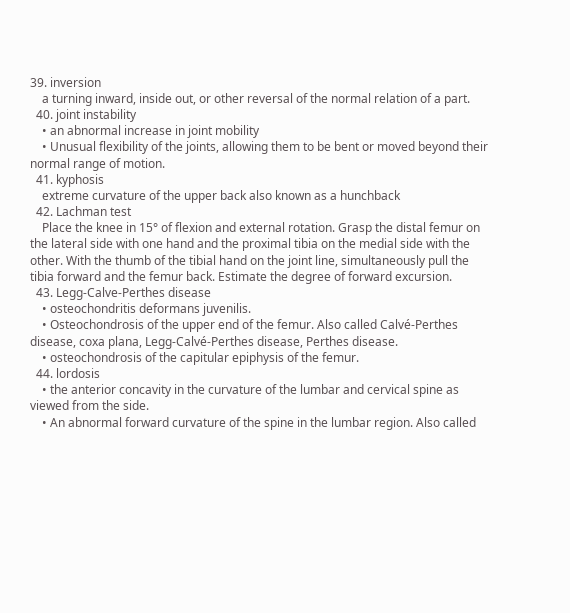39. inversion
    a turning inward, inside out, or other reversal of the normal relation of a part.
  40. joint instability
    • an abnormal increase in joint mobility
    • Unusual flexibility of the joints, allowing them to be bent or moved beyond their normal range of motion.
  41. kyphosis
    extreme curvature of the upper back also known as a hunchback
  42. Lachman test
    Place the knee in 15° of flexion and external rotation. Grasp the distal femur on the lateral side with one hand and the proximal tibia on the medial side with the other. With the thumb of the tibial hand on the joint line, simultaneously pull the tibia forward and the femur back. Estimate the degree of forward excursion.
  43. Legg-Calve-Perthes disease
    • osteochondritis deformans juvenilis.
    • Osteochondrosis of the upper end of the femur. Also called Calvé-Perthes disease, coxa plana, Legg-Calvé-Perthes disease, Perthes disease.
    • osteochondrosis of the capitular epiphysis of the femur.
  44. lordosis
    • the anterior concavity in the curvature of the lumbar and cervical spine as viewed from the side.
    • An abnormal forward curvature of the spine in the lumbar region. Also called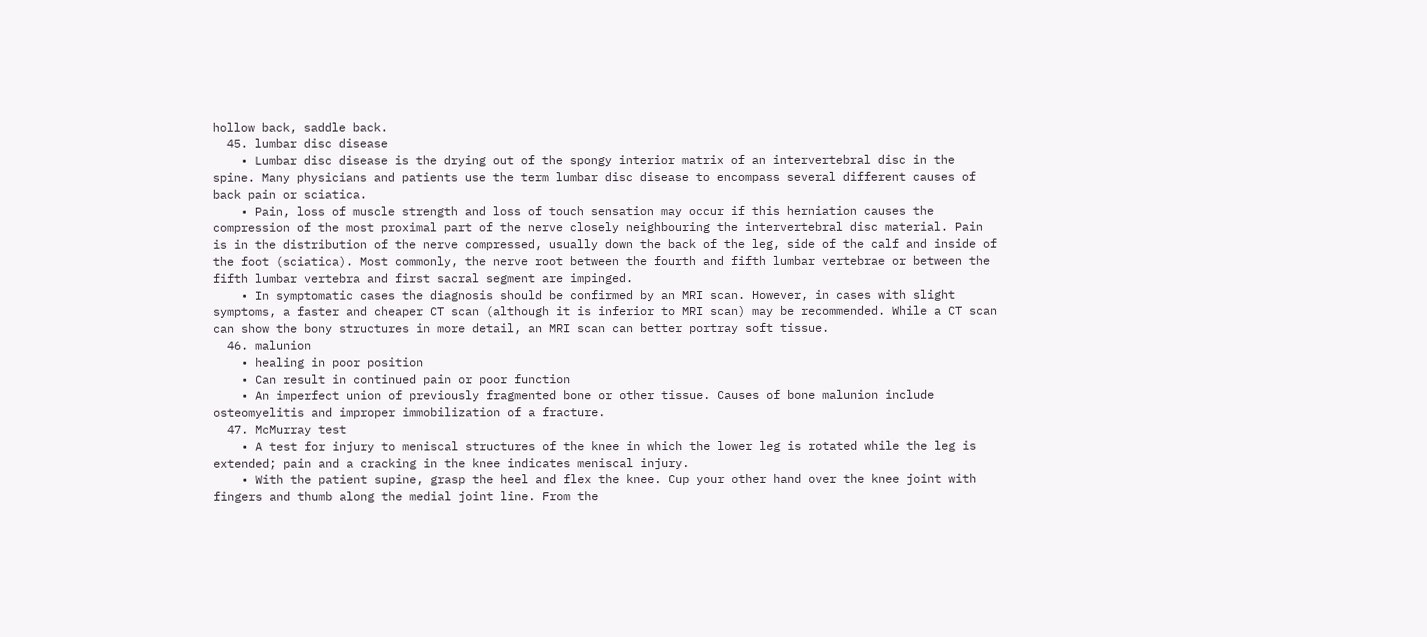hollow back, saddle back.
  45. lumbar disc disease
    • Lumbar disc disease is the drying out of the spongy interior matrix of an intervertebral disc in the spine. Many physicians and patients use the term lumbar disc disease to encompass several different causes of back pain or sciatica.
    • Pain, loss of muscle strength and loss of touch sensation may occur if this herniation causes the compression of the most proximal part of the nerve closely neighbouring the intervertebral disc material. Pain is in the distribution of the nerve compressed, usually down the back of the leg, side of the calf and inside of the foot (sciatica). Most commonly, the nerve root between the fourth and fifth lumbar vertebrae or between the fifth lumbar vertebra and first sacral segment are impinged.
    • In symptomatic cases the diagnosis should be confirmed by an MRI scan. However, in cases with slight symptoms, a faster and cheaper CT scan (although it is inferior to MRI scan) may be recommended. While a CT scan can show the bony structures in more detail, an MRI scan can better portray soft tissue.
  46. malunion
    • healing in poor position
    • Can result in continued pain or poor function
    • An imperfect union of previously fragmented bone or other tissue. Causes of bone malunion include osteomyelitis and improper immobilization of a fracture.
  47. McMurray test
    • A test for injury to meniscal structures of the knee in which the lower leg is rotated while the leg is extended; pain and a cracking in the knee indicates meniscal injury.
    • With the patient supine, grasp the heel and flex the knee. Cup your other hand over the knee joint with fingers and thumb along the medial joint line. From the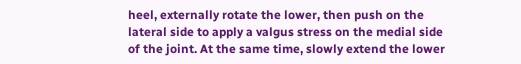heel, externally rotate the lower, then push on the lateral side to apply a valgus stress on the medial side of the joint. At the same time, slowly extend the lower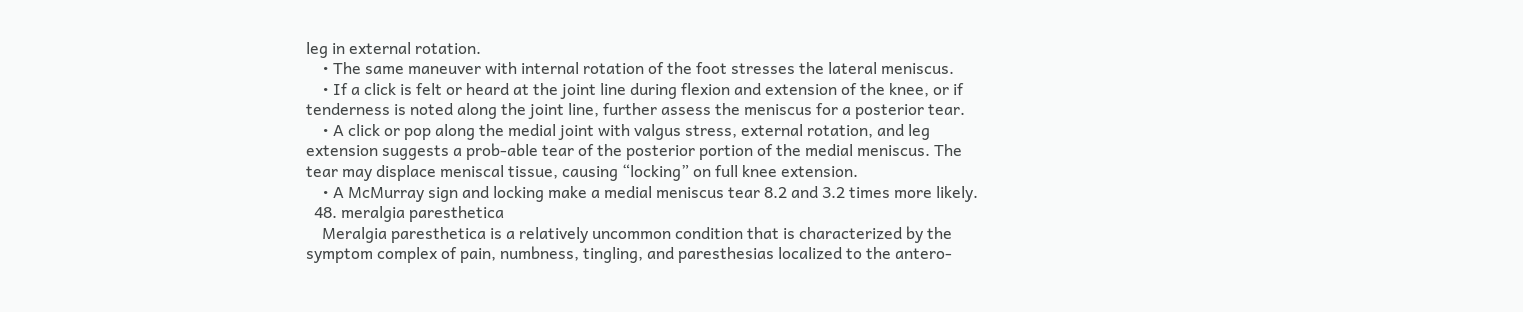leg in external rotation.
    • The same maneuver with internal rotation of the foot stresses the lateral meniscus.
    • If a click is felt or heard at the joint line during flexion and extension of the knee, or if tenderness is noted along the joint line, further assess the meniscus for a posterior tear.
    • A click or pop along the medial joint with valgus stress, external rotation, and leg extension suggests a prob-able tear of the posterior portion of the medial meniscus. The tear may displace meniscal tissue, causing “locking” on full knee extension.
    • A McMurray sign and locking make a medial meniscus tear 8.2 and 3.2 times more likely.
  48. meralgia paresthetica
    Meralgia paresthetica is a relatively uncommon condition that is characterized by the symptom complex of pain, numbness, tingling, and paresthesias localized to the antero-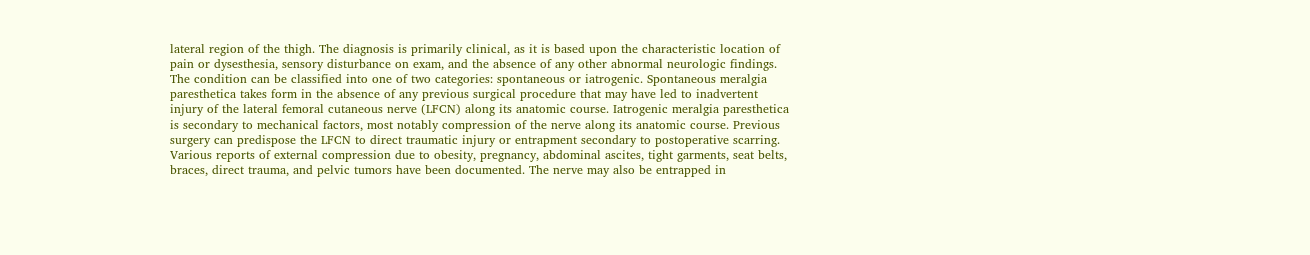lateral region of the thigh. The diagnosis is primarily clinical, as it is based upon the characteristic location of pain or dysesthesia, sensory disturbance on exam, and the absence of any other abnormal neurologic findings. The condition can be classified into one of two categories: spontaneous or iatrogenic. Spontaneous meralgia paresthetica takes form in the absence of any previous surgical procedure that may have led to inadvertent injury of the lateral femoral cutaneous nerve (LFCN) along its anatomic course. Iatrogenic meralgia paresthetica is secondary to mechanical factors, most notably compression of the nerve along its anatomic course. Previous surgery can predispose the LFCN to direct traumatic injury or entrapment secondary to postoperative scarring. Various reports of external compression due to obesity, pregnancy, abdominal ascites, tight garments, seat belts, braces, direct trauma, and pelvic tumors have been documented. The nerve may also be entrapped in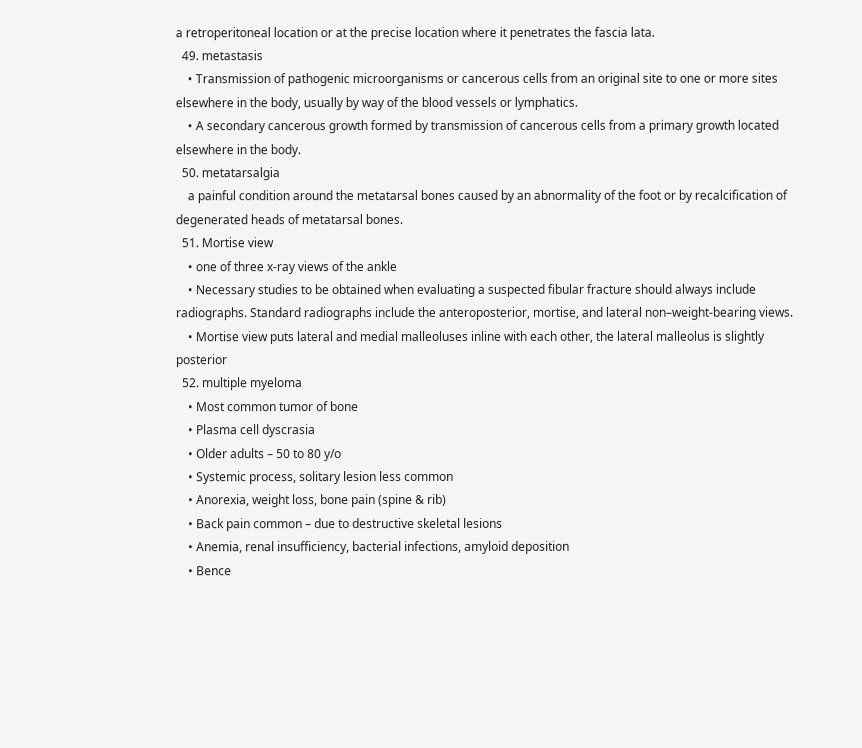a retroperitoneal location or at the precise location where it penetrates the fascia lata.
  49. metastasis
    • Transmission of pathogenic microorganisms or cancerous cells from an original site to one or more sites elsewhere in the body, usually by way of the blood vessels or lymphatics.
    • A secondary cancerous growth formed by transmission of cancerous cells from a primary growth located elsewhere in the body.
  50. metatarsalgia
    a painful condition around the metatarsal bones caused by an abnormality of the foot or by recalcification of degenerated heads of metatarsal bones.
  51. Mortise view
    • one of three x-ray views of the ankle
    • Necessary studies to be obtained when evaluating a suspected fibular fracture should always include radiographs. Standard radiographs include the anteroposterior, mortise, and lateral non–weight-bearing views.
    • Mortise view puts lateral and medial malleoluses inline with each other, the lateral malleolus is slightly posterior
  52. multiple myeloma
    • Most common tumor of bone
    • Plasma cell dyscrasia
    • Older adults – 50 to 80 y/o
    • Systemic process, solitary lesion less common
    • Anorexia, weight loss, bone pain (spine & rib)
    • Back pain common – due to destructive skeletal lesions
    • Anemia, renal insufficiency, bacterial infections, amyloid deposition
    • Bence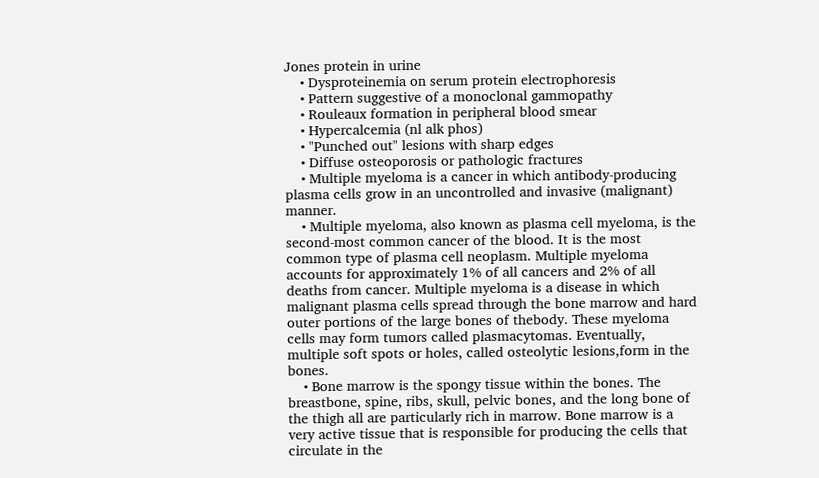Jones protein in urine
    • Dysproteinemia on serum protein electrophoresis
    • Pattern suggestive of a monoclonal gammopathy
    • Rouleaux formation in peripheral blood smear
    • Hypercalcemia (nl alk phos)
    • "Punched out" lesions with sharp edges
    • Diffuse osteoporosis or pathologic fractures
    • Multiple myeloma is a cancer in which antibody-producing plasma cells grow in an uncontrolled and invasive (malignant) manner.
    • Multiple myeloma, also known as plasma cell myeloma, is the second-most common cancer of the blood. It is the most common type of plasma cell neoplasm. Multiple myeloma accounts for approximately 1% of all cancers and 2% of all deaths from cancer. Multiple myeloma is a disease in which malignant plasma cells spread through the bone marrow and hard outer portions of the large bones of thebody. These myeloma cells may form tumors called plasmacytomas. Eventually, multiple soft spots or holes, called osteolytic lesions,form in the bones.
    • Bone marrow is the spongy tissue within the bones. The breastbone, spine, ribs, skull, pelvic bones, and the long bone of the thigh all are particularly rich in marrow. Bone marrow is a very active tissue that is responsible for producing the cells that circulate in the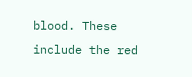blood. These include the red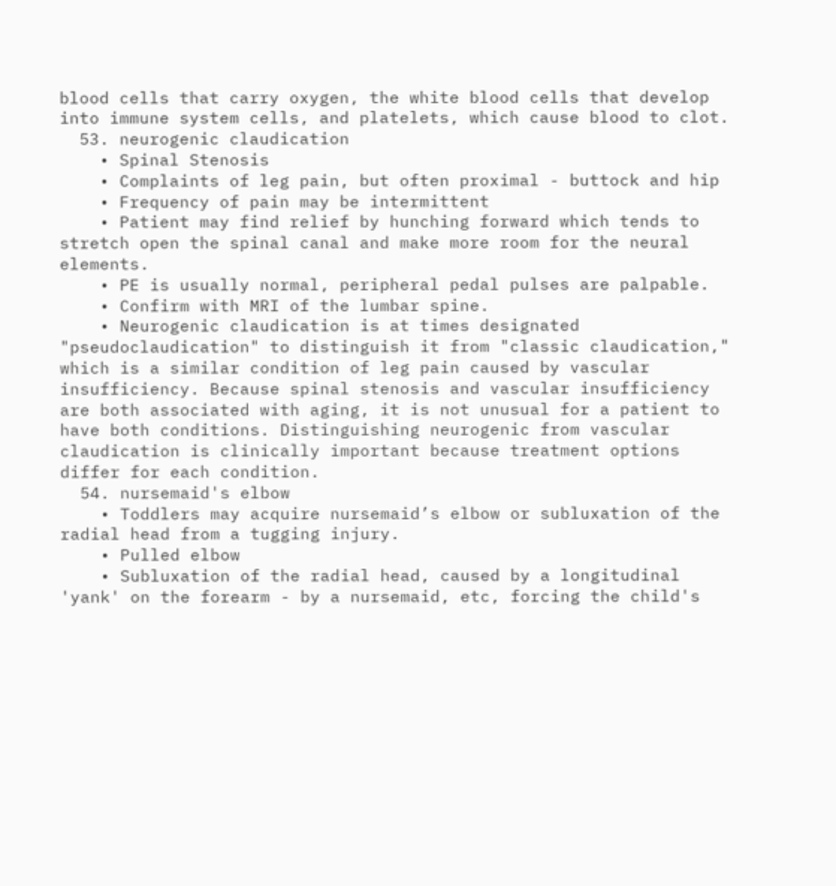blood cells that carry oxygen, the white blood cells that develop into immune system cells, and platelets, which cause blood to clot.
  53. neurogenic claudication
    • Spinal Stenosis
    • Complaints of leg pain, but often proximal - buttock and hip
    • Frequency of pain may be intermittent
    • Patient may find relief by hunching forward which tends to stretch open the spinal canal and make more room for the neural elements.
    • PE is usually normal, peripheral pedal pulses are palpable.
    • Confirm with MRI of the lumbar spine.
    • Neurogenic claudication is at times designated "pseudoclaudication" to distinguish it from "classic claudication," which is a similar condition of leg pain caused by vascular insufficiency. Because spinal stenosis and vascular insufficiency are both associated with aging, it is not unusual for a patient to have both conditions. Distinguishing neurogenic from vascular claudication is clinically important because treatment options differ for each condition.
  54. nursemaid's elbow
    • Toddlers may acquire nursemaid’s elbow or subluxation of the radial head from a tugging injury.
    • Pulled elbow
    • Subluxation of the radial head, caused by a longitudinal 'yank' on the forearm - by a nursemaid, etc, forcing the child's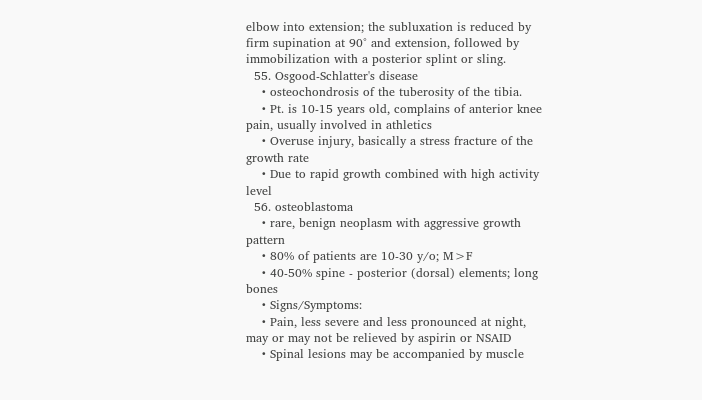elbow into extension; the subluxation is reduced by firm supination at 90° and extension, followed by immobilization with a posterior splint or sling.
  55. Osgood-Schlatter's disease
    • osteochondrosis of the tuberosity of the tibia.
    • Pt. is 10-15 years old, complains of anterior knee pain, usually involved in athletics
    • Overuse injury, basically a stress fracture of the growth rate
    • Due to rapid growth combined with high activity level
  56. osteoblastoma
    • rare, benign neoplasm with aggressive growth pattern
    • 80% of patients are 10-30 y/o; M>F
    • 40-50% spine - posterior (dorsal) elements; long bones
    • Signs/Symptoms:
    • Pain, less severe and less pronounced at night, may or may not be relieved by aspirin or NSAID
    • Spinal lesions may be accompanied by muscle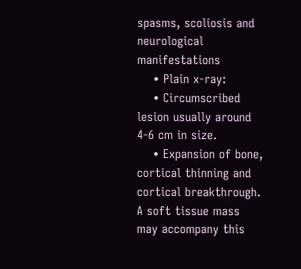spasms, scoliosis and neurological manifestations
    • Plain x-ray:
    • Circumscribed lesion usually around 4-6 cm in size.
    • Expansion of bone, cortical thinning and cortical breakthrough. A soft tissue mass may accompany this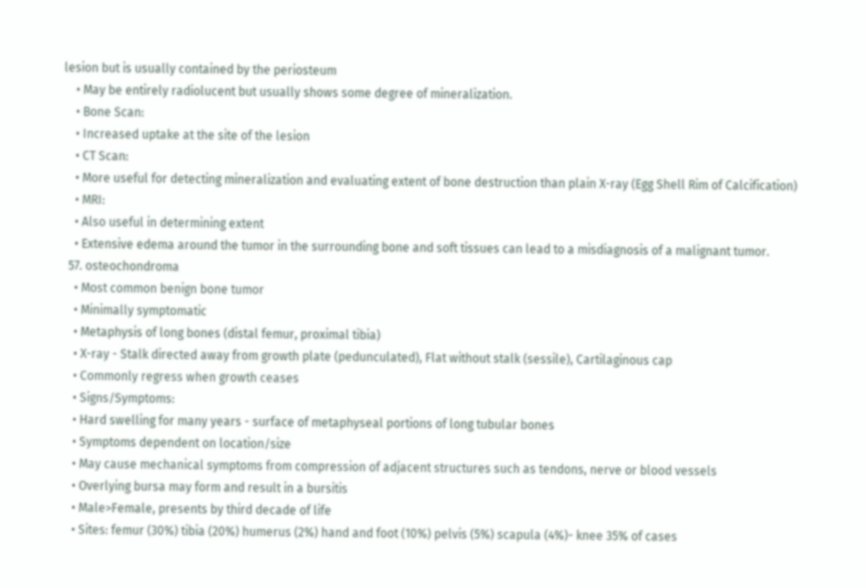lesion but is usually contained by the periosteum
    • May be entirely radiolucent but usually shows some degree of mineralization.
    • Bone Scan:
    • Increased uptake at the site of the lesion
    • CT Scan:
    • More useful for detecting mineralization and evaluating extent of bone destruction than plain X-ray (Egg Shell Rim of Calcification)
    • MRI:
    • Also useful in determining extent
    • Extensive edema around the tumor in the surrounding bone and soft tissues can lead to a misdiagnosis of a malignant tumor.
  57. osteochondroma
    • Most common benign bone tumor
    • Minimally symptomatic
    • Metaphysis of long bones (distal femur, proximal tibia)
    • X-ray - Stalk directed away from growth plate (pedunculated), Flat without stalk (sessile), Cartilaginous cap
    • Commonly regress when growth ceases
    • Signs/Symptoms:
    • Hard swelling for many years - surface of metaphyseal portions of long tubular bones
    • Symptoms dependent on location/size
    • May cause mechanical symptoms from compression of adjacent structures such as tendons, nerve or blood vessels
    • Overlying bursa may form and result in a bursitis
    • Male>Female, presents by third decade of life
    • Sites: femur (30%) tibia (20%) humerus (2%) hand and foot (10%) pelvis (5%) scapula (4%)- knee 35% of cases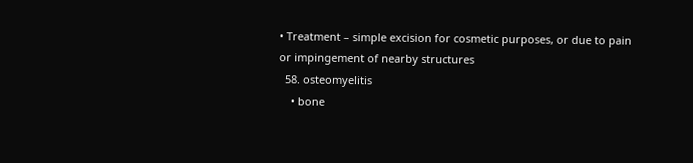• Treatment – simple excision for cosmetic purposes, or due to pain or impingement of nearby structures
  58. osteomyelitis
    • bone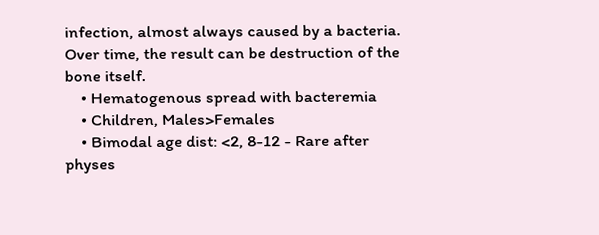infection, almost always caused by a bacteria. Over time, the result can be destruction of the bone itself.
    • Hematogenous spread with bacteremia
    • Children, Males>Females
    • Bimodal age dist: <2, 8-12 - Rare after physes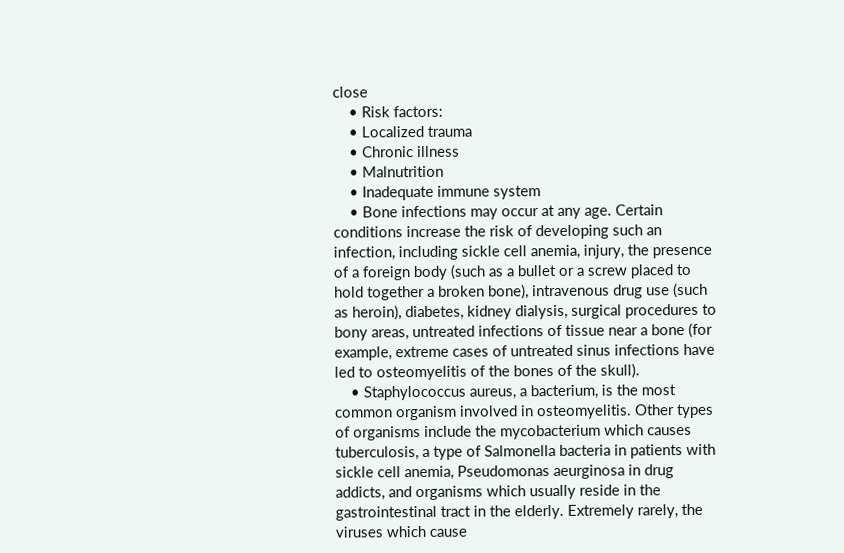close
    • Risk factors:
    • Localized trauma
    • Chronic illness
    • Malnutrition
    • Inadequate immune system
    • Bone infections may occur at any age. Certain conditions increase the risk of developing such an infection, including sickle cell anemia, injury, the presence of a foreign body (such as a bullet or a screw placed to hold together a broken bone), intravenous drug use (such as heroin), diabetes, kidney dialysis, surgical procedures to bony areas, untreated infections of tissue near a bone (for example, extreme cases of untreated sinus infections have led to osteomyelitis of the bones of the skull).
    • Staphylococcus aureus, a bacterium, is the most common organism involved in osteomyelitis. Other types of organisms include the mycobacterium which causes tuberculosis, a type of Salmonella bacteria in patients with sickle cell anemia, Pseudomonas aeurginosa in drug addicts, and organisms which usually reside in the gastrointestinal tract in the elderly. Extremely rarely, the viruses which cause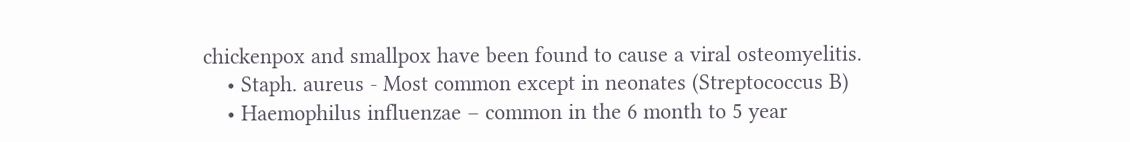chickenpox and smallpox have been found to cause a viral osteomyelitis.
    • Staph. aureus - Most common except in neonates (Streptococcus B)
    • Haemophilus influenzae – common in the 6 month to 5 year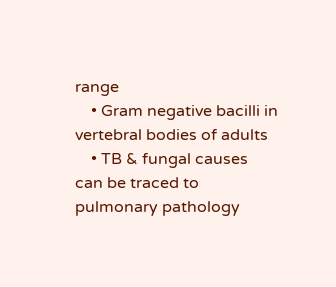range
    • Gram negative bacilli in vertebral bodies of adults
    • TB & fungal causes can be traced to pulmonary pathology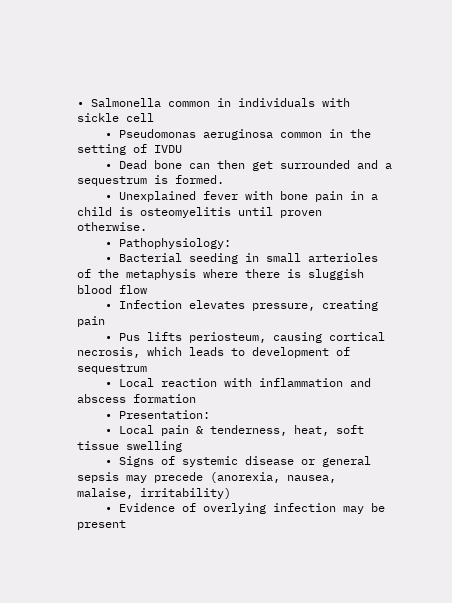• Salmonella common in individuals with sickle cell
    • Pseudomonas aeruginosa common in the setting of IVDU
    • Dead bone can then get surrounded and a sequestrum is formed.
    • Unexplained fever with bone pain in a child is osteomyelitis until proven otherwise.
    • Pathophysiology:
    • Bacterial seeding in small arterioles of the metaphysis where there is sluggish blood flow
    • Infection elevates pressure, creating pain
    • Pus lifts periosteum, causing cortical necrosis, which leads to development of sequestrum
    • Local reaction with inflammation and abscess formation
    • Presentation:
    • Local pain & tenderness, heat, soft tissue swelling
    • Signs of systemic disease or general sepsis may precede (anorexia, nausea, malaise, irritability)
    • Evidence of overlying infection may be present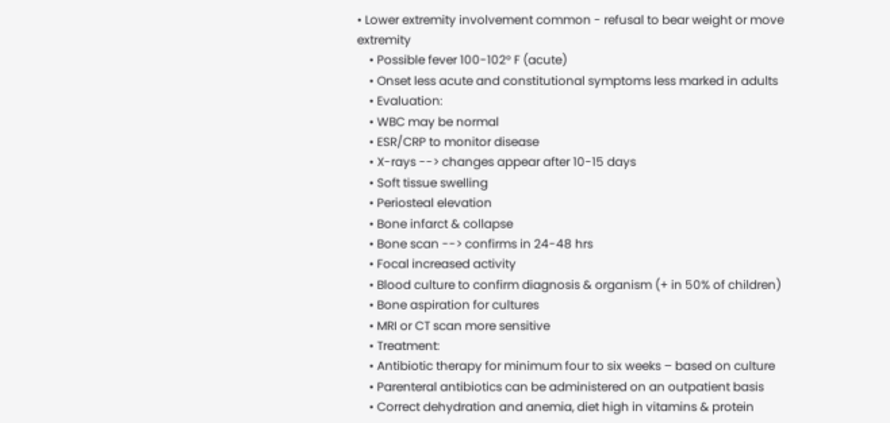• Lower extremity involvement common - refusal to bear weight or move extremity
    • Possible fever 100-102° F (acute)
    • Onset less acute and constitutional symptoms less marked in adults
    • Evaluation:
    • WBC may be normal
    • ESR/CRP to monitor disease
    • X-rays --> changes appear after 10-15 days
    • Soft tissue swelling
    • Periosteal elevation
    • Bone infarct & collapse
    • Bone scan --> confirms in 24-48 hrs
    • Focal increased activity
    • Blood culture to confirm diagnosis & organism (+ in 50% of children)
    • Bone aspiration for cultures
    • MRI or CT scan more sensitive
    • Treatment:
    • Antibiotic therapy for minimum four to six weeks – based on culture
    • Parenteral antibiotics can be administered on an outpatient basis
    • Correct dehydration and anemia, diet high in vitamins & protein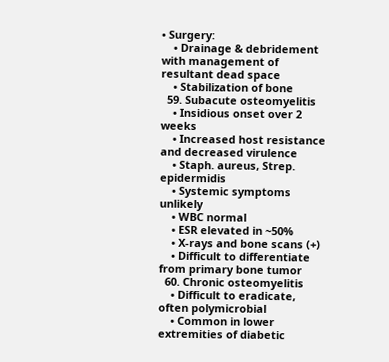• Surgery:
    • Drainage & debridement with management of resultant dead space
    • Stabilization of bone
  59. Subacute osteomyelitis
    • Insidious onset over 2 weeks
    • Increased host resistance and decreased virulence
    • Staph. aureus, Strep. epidermidis
    • Systemic symptoms unlikely
    • WBC normal
    • ESR elevated in ~50%
    • X-rays and bone scans (+)
    • Difficult to differentiate from primary bone tumor
  60. Chronic osteomyelitis
    • Difficult to eradicate, often polymicrobial
    • Common in lower extremities of diabetic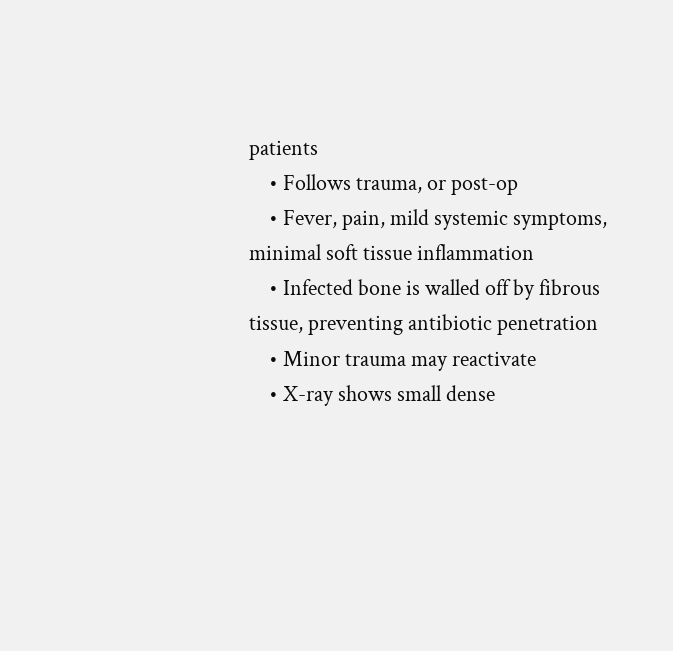patients
    • Follows trauma, or post-op
    • Fever, pain, mild systemic symptoms, minimal soft tissue inflammation
    • Infected bone is walled off by fibrous tissue, preventing antibiotic penetration
    • Minor trauma may reactivate
    • X-ray shows small dense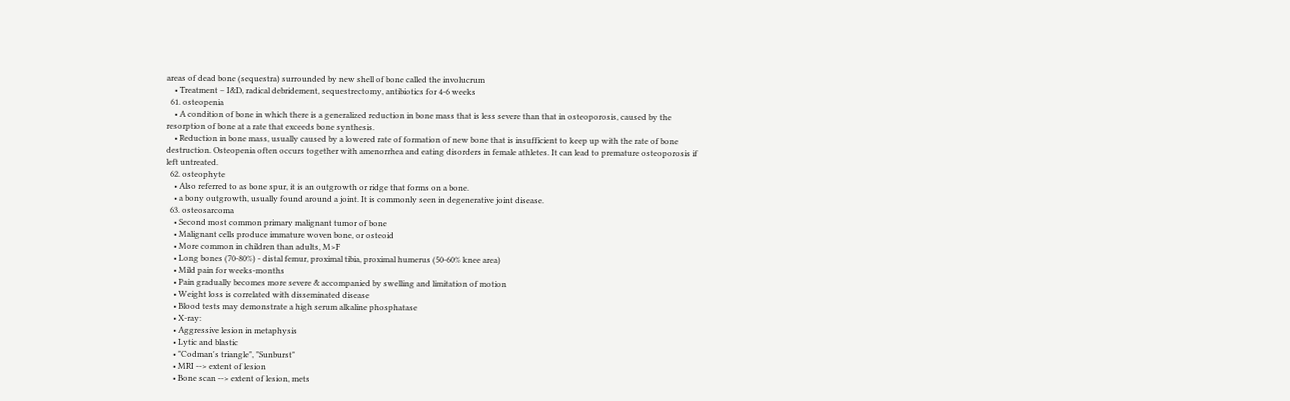areas of dead bone (sequestra) surrounded by new shell of bone called the involucrum
    • Treatment – I&D, radical debridement, sequestrectomy, antibiotics for 4-6 weeks
  61. osteopenia
    • A condition of bone in which there is a generalized reduction in bone mass that is less severe than that in osteoporosis, caused by the resorption of bone at a rate that exceeds bone synthesis.
    • Reduction in bone mass, usually caused by a lowered rate of formation of new bone that is insufficient to keep up with the rate of bone destruction. Osteopenia often occurs together with amenorrhea and eating disorders in female athletes. It can lead to premature osteoporosis if left untreated.
  62. osteophyte
    • Also referred to as bone spur, it is an outgrowth or ridge that forms on a bone.
    • a bony outgrowth, usually found around a joint. It is commonly seen in degenerative joint disease.
  63. osteosarcoma
    • Second most common primary malignant tumor of bone
    • Malignant cells produce immature woven bone, or osteoid
    • More common in children than adults, M>F
    • Long bones (70-80%) - distal femur, proximal tibia, proximal humerus (50-60% knee area)
    • Mild pain for weeks-months
    • Pain gradually becomes more severe & accompanied by swelling and limitation of motion
    • Weight loss is correlated with disseminated disease
    • Blood tests may demonstrate a high serum alkaline phosphatase
    • X-ray:
    • Aggressive lesion in metaphysis
    • Lytic and blastic
    • "Codman's triangle", "Sunburst"
    • MRI --> extent of lesion
    • Bone scan --> extent of lesion, mets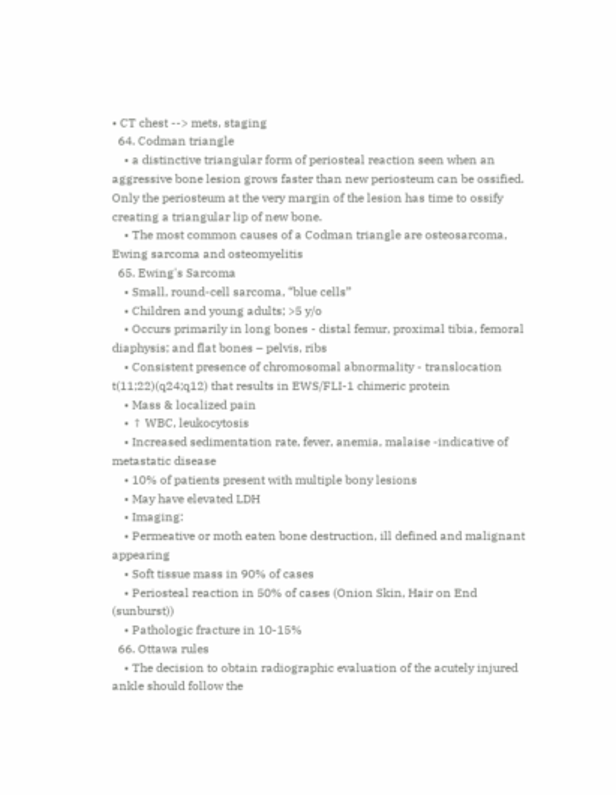• CT chest --> mets, staging
  64. Codman triangle
    • a distinctive triangular form of periosteal reaction seen when an aggressive bone lesion grows faster than new periosteum can be ossified. Only the periosteum at the very margin of the lesion has time to ossify creating a triangular lip of new bone.
    • The most common causes of a Codman triangle are osteosarcoma, Ewing sarcoma and osteomyelitis
  65. Ewing's Sarcoma
    • Small, round-cell sarcoma, “blue cells”
    • Children and young adults; >5 y/o
    • Occurs primarily in long bones - distal femur, proximal tibia, femoral diaphysis; and flat bones – pelvis, ribs
    • Consistent presence of chromosomal abnormality - translocation t(11;22)(q24;q12) that results in EWS/FLI-1 chimeric protein
    • Mass & localized pain
    • ↑ WBC, leukocytosis
    • Increased sedimentation rate, fever, anemia, malaise -indicative of metastatic disease
    • 10% of patients present with multiple bony lesions
    • May have elevated LDH
    • Imaging:
    • Permeative or moth eaten bone destruction, ill defined and malignant appearing
    • Soft tissue mass in 90% of cases
    • Periosteal reaction in 50% of cases (Onion Skin, Hair on End (sunburst))
    • Pathologic fracture in 10-15%
  66. Ottawa rules
    • The decision to obtain radiographic evaluation of the acutely injured ankle should follow the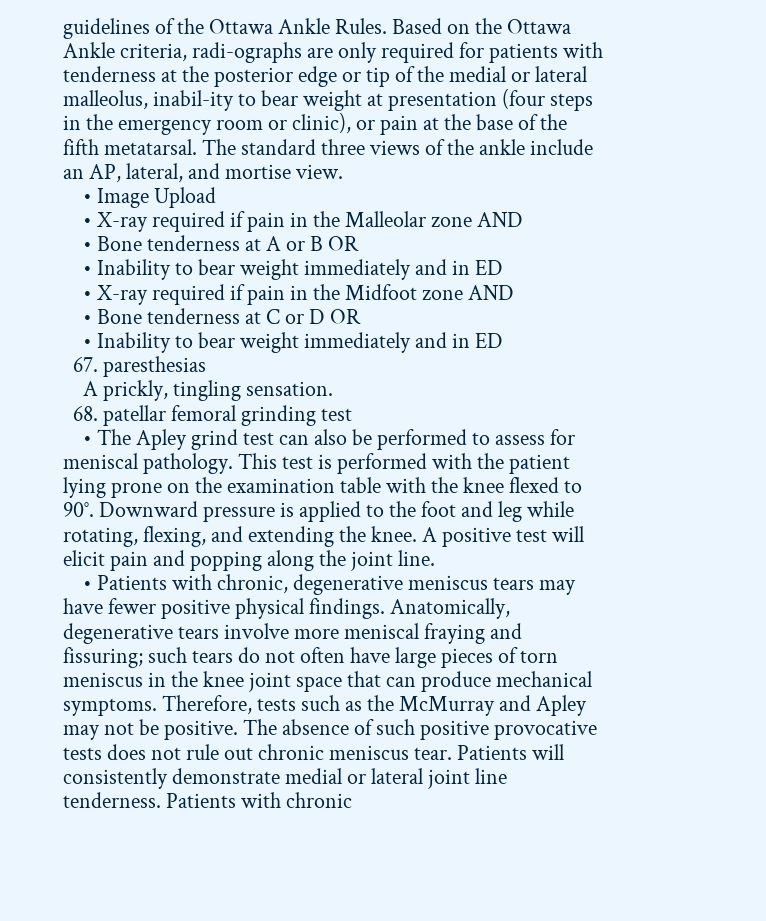guidelines of the Ottawa Ankle Rules. Based on the Ottawa Ankle criteria, radi-ographs are only required for patients with tenderness at the posterior edge or tip of the medial or lateral malleolus, inabil-ity to bear weight at presentation (four steps in the emergency room or clinic), or pain at the base of the fifth metatarsal. The standard three views of the ankle include an AP, lateral, and mortise view.
    • Image Upload
    • X-ray required if pain in the Malleolar zone AND
    • Bone tenderness at A or B OR
    • Inability to bear weight immediately and in ED
    • X-ray required if pain in the Midfoot zone AND
    • Bone tenderness at C or D OR
    • Inability to bear weight immediately and in ED
  67. paresthesias
    A prickly, tingling sensation.
  68. patellar femoral grinding test
    • The Apley grind test can also be performed to assess for meniscal pathology. This test is performed with the patient lying prone on the examination table with the knee flexed to 90°. Downward pressure is applied to the foot and leg while rotating, flexing, and extending the knee. A positive test will elicit pain and popping along the joint line.
    • Patients with chronic, degenerative meniscus tears may have fewer positive physical findings. Anatomically, degenerative tears involve more meniscal fraying and fissuring; such tears do not often have large pieces of torn meniscus in the knee joint space that can produce mechanical symptoms. Therefore, tests such as the McMurray and Apley may not be positive. The absence of such positive provocative tests does not rule out chronic meniscus tear. Patients will consistently demonstrate medial or lateral joint line tenderness. Patients with chronic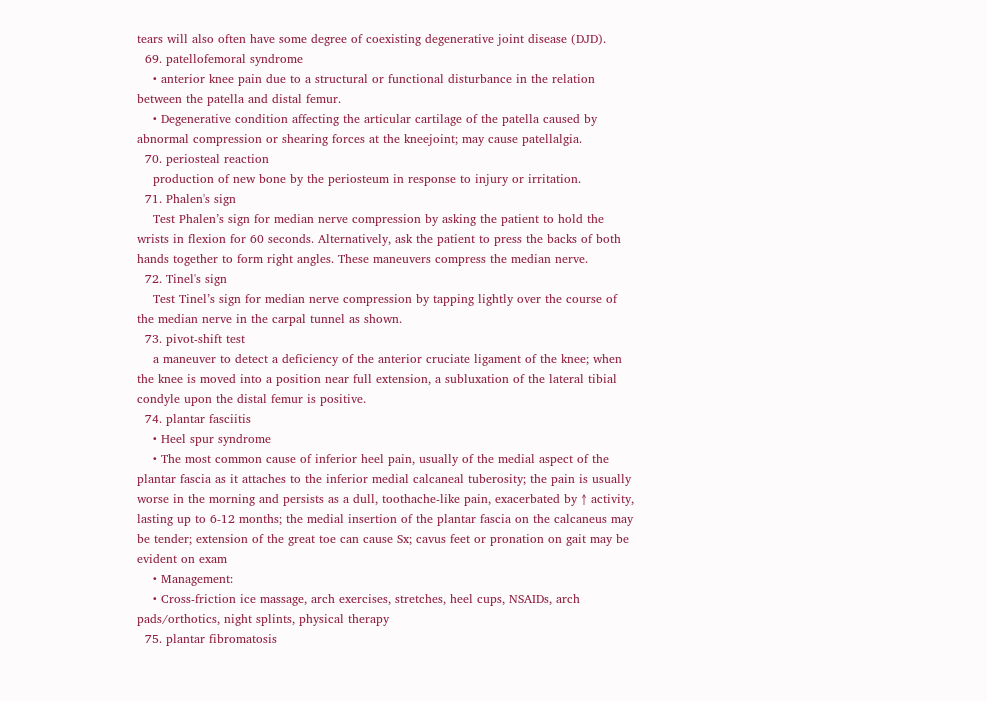tears will also often have some degree of coexisting degenerative joint disease (DJD).
  69. patellofemoral syndrome
    • anterior knee pain due to a structural or functional disturbance in the relation between the patella and distal femur.
    • Degenerative condition affecting the articular cartilage of the patella caused by abnormal compression or shearing forces at the kneejoint; may cause patellalgia.
  70. periosteal reaction
    production of new bone by the periosteum in response to injury or irritation.
  71. Phalen's sign
    Test Phalen’s sign for median nerve compression by asking the patient to hold the wrists in flexion for 60 seconds. Alternatively, ask the patient to press the backs of both hands together to form right angles. These maneuvers compress the median nerve.
  72. Tinel's sign
    Test Tinel’s sign for median nerve compression by tapping lightly over the course of the median nerve in the carpal tunnel as shown.
  73. pivot-shift test
    a maneuver to detect a deficiency of the anterior cruciate ligament of the knee; when the knee is moved into a position near full extension, a subluxation of the lateral tibial condyle upon the distal femur is positive.
  74. plantar fasciitis
    • Heel spur syndrome
    • The most common cause of inferior heel pain, usually of the medial aspect of the plantar fascia as it attaches to the inferior medial calcaneal tuberosity; the pain is usually worse in the morning and persists as a dull, toothache-like pain, exacerbated by ↑ activity, lasting up to 6-12 months; the medial insertion of the plantar fascia on the calcaneus may be tender; extension of the great toe can cause Sx; cavus feet or pronation on gait may be evident on exam
    • Management:
    • Cross-friction ice massage, arch exercises, stretches, heel cups, NSAIDs, arch pads/orthotics, night splints, physical therapy
  75. plantar fibromatosis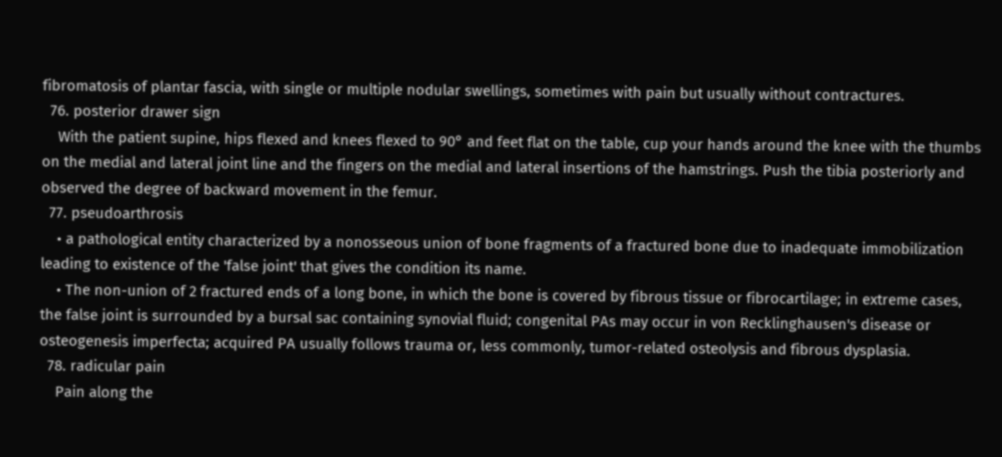fibromatosis of plantar fascia, with single or multiple nodular swellings, sometimes with pain but usually without contractures.
  76. posterior drawer sign
    With the patient supine, hips flexed and knees flexed to 90° and feet flat on the table, cup your hands around the knee with the thumbs on the medial and lateral joint line and the fingers on the medial and lateral insertions of the hamstrings. Push the tibia posteriorly and observed the degree of backward movement in the femur.
  77. pseudoarthrosis
    • a pathological entity characterized by a nonosseous union of bone fragments of a fractured bone due to inadequate immobilization leading to existence of the 'false joint' that gives the condition its name.
    • The non-union of 2 fractured ends of a long bone, in which the bone is covered by fibrous tissue or fibrocartilage; in extreme cases, the false joint is surrounded by a bursal sac containing synovial fluid; congenital PAs may occur in von Recklinghausen's disease or osteogenesis imperfecta; acquired PA usually follows trauma or, less commonly, tumor-related osteolysis and fibrous dysplasia.
  78. radicular pain
    Pain along the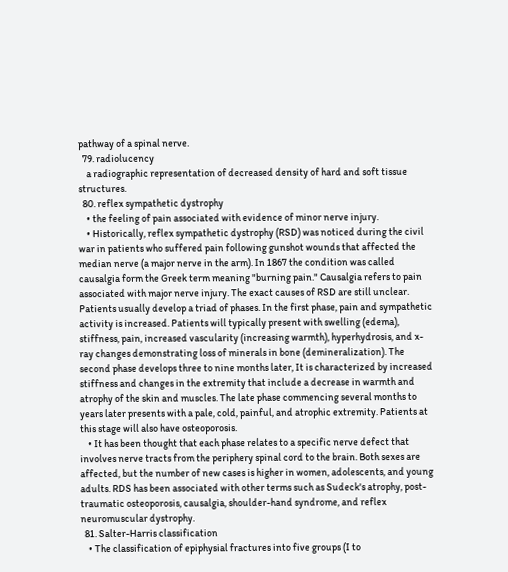pathway of a spinal nerve.
  79. radiolucency
    a radiographic representation of decreased density of hard and soft tissue structures.
  80. reflex sympathetic dystrophy
    • the feeling of pain associated with evidence of minor nerve injury.
    • Historically, reflex sympathetic dystrophy (RSD) was noticed during the civil war in patients who suffered pain following gunshot wounds that affected the median nerve (a major nerve in the arm). In 1867 the condition was called causalgia form the Greek term meaning "burning pain." Causalgia refers to pain associated with major nerve injury. The exact causes of RSD are still unclear. Patients usually develop a triad of phases. In the first phase, pain and sympathetic activity is increased. Patients will typically present with swelling (edema), stiffness, pain, increased vascularity (increasing warmth), hyperhydrosis, and x-ray changes demonstrating loss of minerals in bone (demineralization). The second phase develops three to nine months later, It is characterized by increased stiffness and changes in the extremity that include a decrease in warmth and atrophy of the skin and muscles. The late phase commencing several months to years later presents with a pale, cold, painful, and atrophic extremity. Patients at this stage will also have osteoporosis.
    • It has been thought that each phase relates to a specific nerve defect that involves nerve tracts from the periphery spinal cord to the brain. Both sexes are affected, but the number of new cases is higher in women, adolescents, and young adults. RDS has been associated with other terms such as Sudeck's atrophy, post-traumatic osteoporosis, causalgia, shoulder-hand syndrome, and reflex neuromuscular dystrophy.
  81. Salter-Harris classification
    • The classification of epiphysial fractures into five groups (I to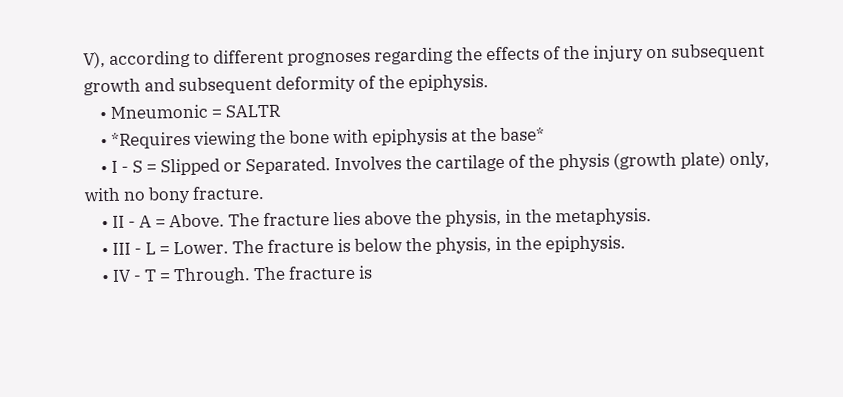V), according to different prognoses regarding the effects of the injury on subsequent growth and subsequent deformity of the epiphysis.
    • Mneumonic = SALTR
    • *Requires viewing the bone with epiphysis at the base*
    • I - S = Slipped or Separated. Involves the cartilage of the physis (growth plate) only, with no bony fracture.
    • II - A = Above. The fracture lies above the physis, in the metaphysis.
    • III - L = Lower. The fracture is below the physis, in the epiphysis.
    • IV - T = Through. The fracture is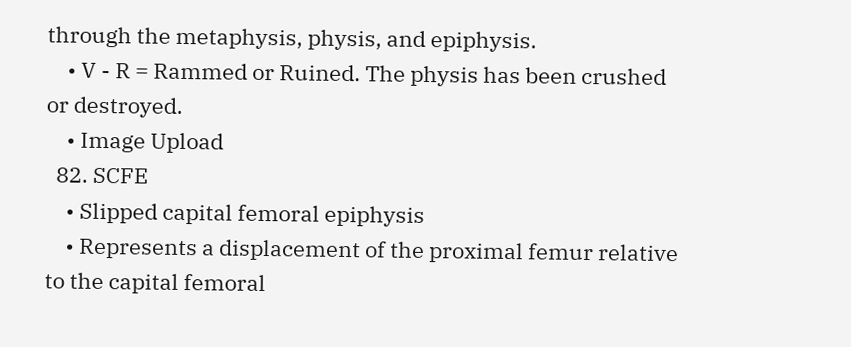through the metaphysis, physis, and epiphysis.
    • V - R = Rammed or Ruined. The physis has been crushed or destroyed.
    • Image Upload
  82. SCFE
    • Slipped capital femoral epiphysis
    • Represents a displacement of the proximal femur relative to the capital femoral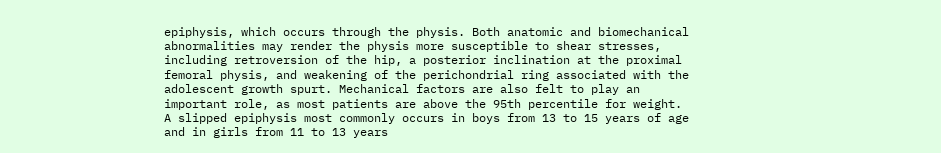epiphysis, which occurs through the physis. Both anatomic and biomechanical abnormalities may render the physis more susceptible to shear stresses, including retroversion of the hip, a posterior inclination at the proximal femoral physis, and weakening of the perichondrial ring associated with the adolescent growth spurt. Mechanical factors are also felt to play an important role, as most patients are above the 95th percentile for weight. A slipped epiphysis most commonly occurs in boys from 13 to 15 years of age and in girls from 11 to 13 years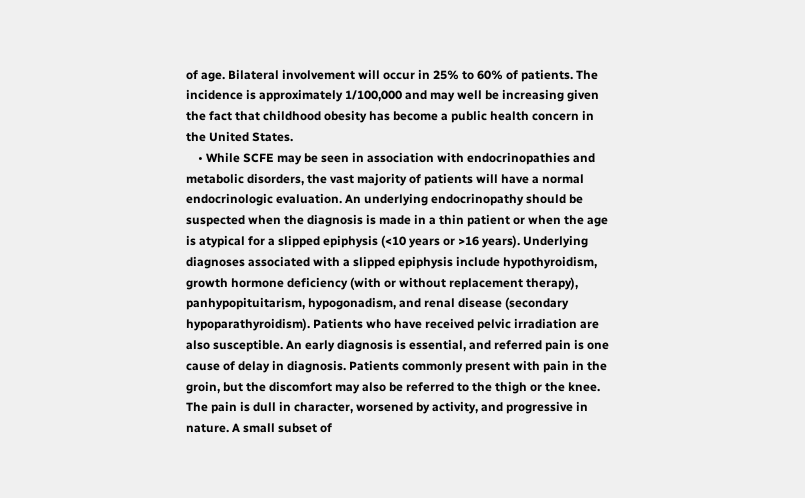of age. Bilateral involvement will occur in 25% to 60% of patients. The incidence is approximately 1/100,000 and may well be increasing given the fact that childhood obesity has become a public health concern in the United States.
    • While SCFE may be seen in association with endocrinopathies and metabolic disorders, the vast majority of patients will have a normal endocrinologic evaluation. An underlying endocrinopathy should be suspected when the diagnosis is made in a thin patient or when the age is atypical for a slipped epiphysis (<10 years or >16 years). Underlying diagnoses associated with a slipped epiphysis include hypothyroidism, growth hormone deficiency (with or without replacement therapy), panhypopituitarism, hypogonadism, and renal disease (secondary hypoparathyroidism). Patients who have received pelvic irradiation are also susceptible. An early diagnosis is essential, and referred pain is one cause of delay in diagnosis. Patients commonly present with pain in the groin, but the discomfort may also be referred to the thigh or the knee. The pain is dull in character, worsened by activity, and progressive in nature. A small subset of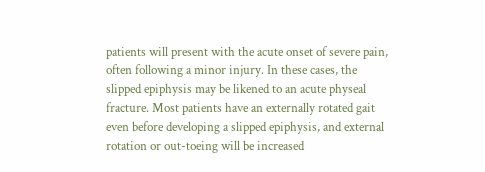patients will present with the acute onset of severe pain, often following a minor injury. In these cases, the slipped epiphysis may be likened to an acute physeal fracture. Most patients have an externally rotated gait even before developing a slipped epiphysis, and external rotation or out-toeing will be increased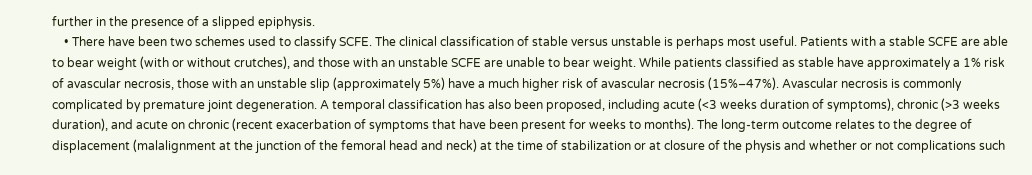further in the presence of a slipped epiphysis.
    • There have been two schemes used to classify SCFE. The clinical classification of stable versus unstable is perhaps most useful. Patients with a stable SCFE are able to bear weight (with or without crutches), and those with an unstable SCFE are unable to bear weight. While patients classified as stable have approximately a 1% risk of avascular necrosis, those with an unstable slip (approximately 5%) have a much higher risk of avascular necrosis (15%–47%). Avascular necrosis is commonly complicated by premature joint degeneration. A temporal classification has also been proposed, including acute (<3 weeks duration of symptoms), chronic (>3 weeks duration), and acute on chronic (recent exacerbation of symptoms that have been present for weeks to months). The long-term outcome relates to the degree of displacement (malalignment at the junction of the femoral head and neck) at the time of stabilization or at closure of the physis and whether or not complications such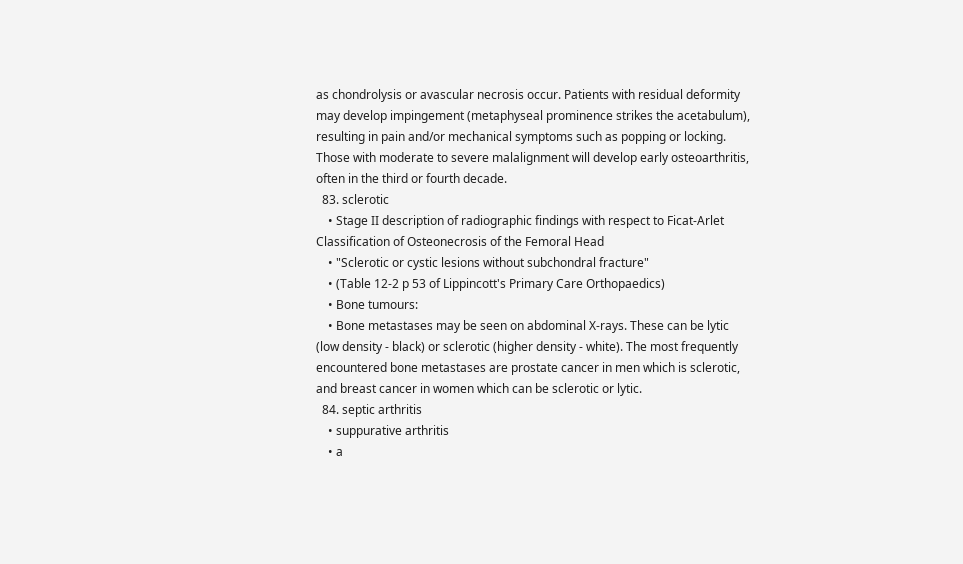as chondrolysis or avascular necrosis occur. Patients with residual deformity may develop impingement (metaphyseal prominence strikes the acetabulum), resulting in pain and/or mechanical symptoms such as popping or locking. Those with moderate to severe malalignment will develop early osteoarthritis, often in the third or fourth decade.
  83. sclerotic
    • Stage II description of radiographic findings with respect to Ficat-Arlet Classification of Osteonecrosis of the Femoral Head
    • "Sclerotic or cystic lesions without subchondral fracture"
    • (Table 12-2 p 53 of Lippincott's Primary Care Orthopaedics)
    • Bone tumours:
    • Bone metastases may be seen on abdominal X-rays. These can be lytic (low density - black) or sclerotic (higher density - white). The most frequently encountered bone metastases are prostate cancer in men which is sclerotic, and breast cancer in women which can be sclerotic or lytic.
  84. septic arthritis
    • suppurative arthritis
    • a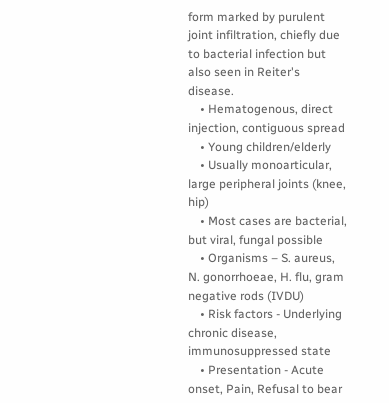form marked by purulent joint infiltration, chiefly due to bacterial infection but also seen in Reiter's disease.
    • Hematogenous, direct injection, contiguous spread
    • Young children/elderly
    • Usually monoarticular, large peripheral joints (knee, hip)
    • Most cases are bacterial, but viral, fungal possible
    • Organisms – S. aureus, N. gonorrhoeae, H. flu, gram negative rods (IVDU)
    • Risk factors - Underlying chronic disease, immunosuppressed state
    • Presentation - Acute onset, Pain, Refusal to bear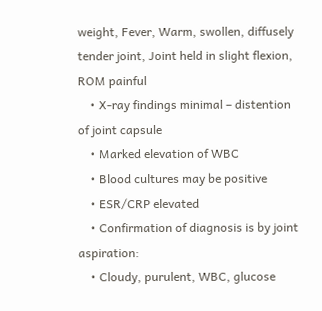weight, Fever, Warm, swollen, diffusely tender joint, Joint held in slight flexion, ROM painful
    • X-ray findings minimal – distention of joint capsule
    • Marked elevation of WBC
    • Blood cultures may be positive
    • ESR/CRP elevated
    • Confirmation of diagnosis is by joint aspiration:
    • Cloudy, purulent, WBC, glucose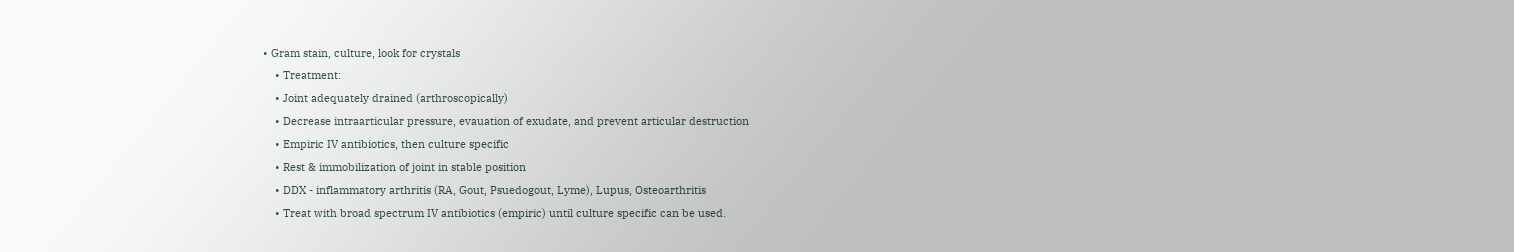• Gram stain, culture, look for crystals
    • Treatment:
    • Joint adequately drained (arthroscopically)
    • Decrease intraarticular pressure, evauation of exudate, and prevent articular destruction
    • Empiric IV antibiotics, then culture specific
    • Rest & immobilization of joint in stable position
    • DDX - inflammatory arthritis (RA, Gout, Psuedogout, Lyme), Lupus, Osteoarthritis
    • Treat with broad spectrum IV antibiotics (empiric) until culture specific can be used.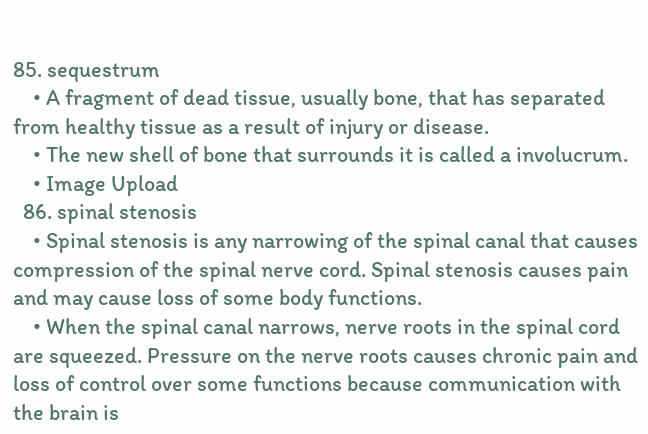85. sequestrum
    • A fragment of dead tissue, usually bone, that has separated from healthy tissue as a result of injury or disease.
    • The new shell of bone that surrounds it is called a involucrum.
    • Image Upload
  86. spinal stenosis
    • Spinal stenosis is any narrowing of the spinal canal that causes compression of the spinal nerve cord. Spinal stenosis causes pain and may cause loss of some body functions.
    • When the spinal canal narrows, nerve roots in the spinal cord are squeezed. Pressure on the nerve roots causes chronic pain and loss of control over some functions because communication with the brain is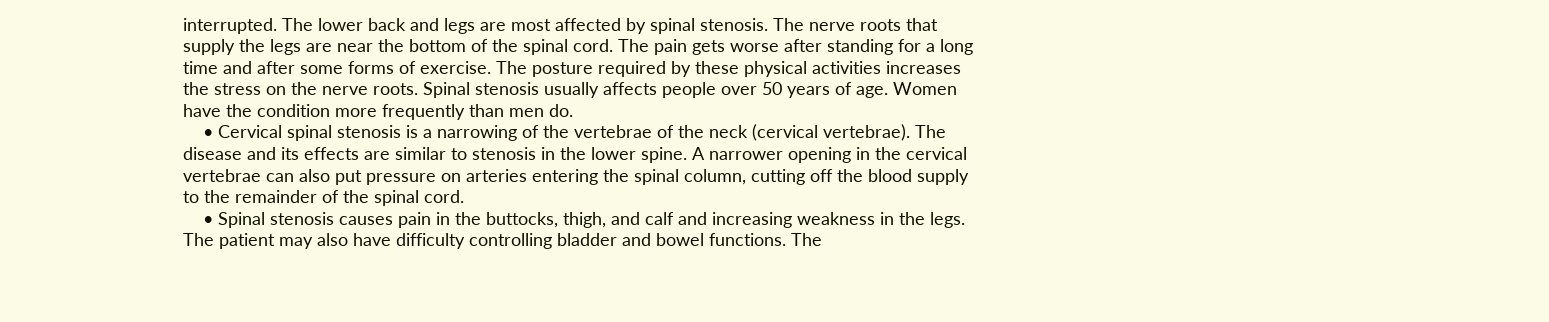interrupted. The lower back and legs are most affected by spinal stenosis. The nerve roots that supply the legs are near the bottom of the spinal cord. The pain gets worse after standing for a long time and after some forms of exercise. The posture required by these physical activities increases the stress on the nerve roots. Spinal stenosis usually affects people over 50 years of age. Women have the condition more frequently than men do.
    • Cervical spinal stenosis is a narrowing of the vertebrae of the neck (cervical vertebrae). The disease and its effects are similar to stenosis in the lower spine. A narrower opening in the cervical vertebrae can also put pressure on arteries entering the spinal column, cutting off the blood supply to the remainder of the spinal cord.
    • Spinal stenosis causes pain in the buttocks, thigh, and calf and increasing weakness in the legs. The patient may also have difficulty controlling bladder and bowel functions. The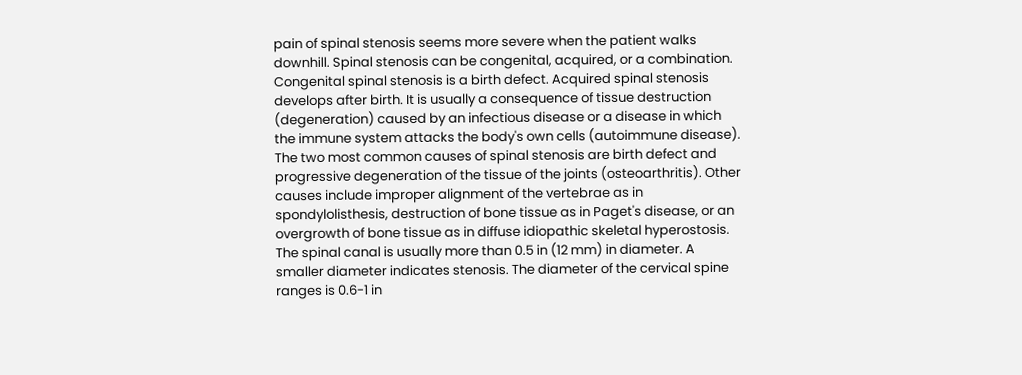pain of spinal stenosis seems more severe when the patient walks downhill. Spinal stenosis can be congenital, acquired, or a combination. Congenital spinal stenosis is a birth defect. Acquired spinal stenosis develops after birth. It is usually a consequence of tissue destruction (degeneration) caused by an infectious disease or a disease in which the immune system attacks the body's own cells (autoimmune disease). The two most common causes of spinal stenosis are birth defect and progressive degeneration of the tissue of the joints (osteoarthritis). Other causes include improper alignment of the vertebrae as in spondylolisthesis, destruction of bone tissue as in Paget's disease, or an overgrowth of bone tissue as in diffuse idiopathic skeletal hyperostosis. The spinal canal is usually more than 0.5 in (12 mm) in diameter. A smaller diameter indicates stenosis. The diameter of the cervical spine ranges is 0.6-1 in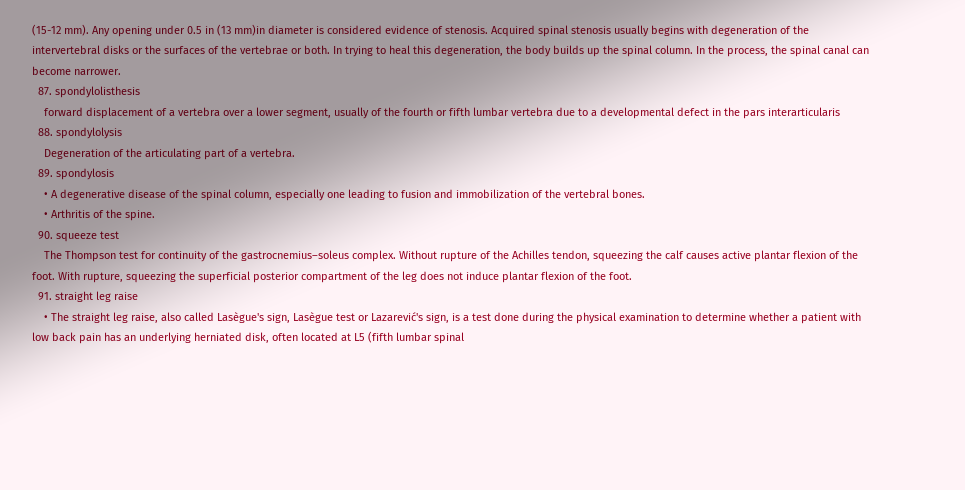(15-12 mm). Any opening under 0.5 in (13 mm)in diameter is considered evidence of stenosis. Acquired spinal stenosis usually begins with degeneration of the intervertebral disks or the surfaces of the vertebrae or both. In trying to heal this degeneration, the body builds up the spinal column. In the process, the spinal canal can become narrower.
  87. spondylolisthesis
    forward displacement of a vertebra over a lower segment, usually of the fourth or fifth lumbar vertebra due to a developmental defect in the pars interarticularis
  88. spondylolysis
    Degeneration of the articulating part of a vertebra.
  89. spondylosis
    • A degenerative disease of the spinal column, especially one leading to fusion and immobilization of the vertebral bones.
    • Arthritis of the spine.
  90. squeeze test
    The Thompson test for continuity of the gastrocnemius–soleus complex. Without rupture of the Achilles tendon, squeezing the calf causes active plantar flexion of the foot. With rupture, squeezing the superficial posterior compartment of the leg does not induce plantar flexion of the foot.
  91. straight leg raise
    • The straight leg raise, also called Lasègue's sign, Lasègue test or Lazarević's sign, is a test done during the physical examination to determine whether a patient with low back pain has an underlying herniated disk, often located at L5 (fifth lumbar spinal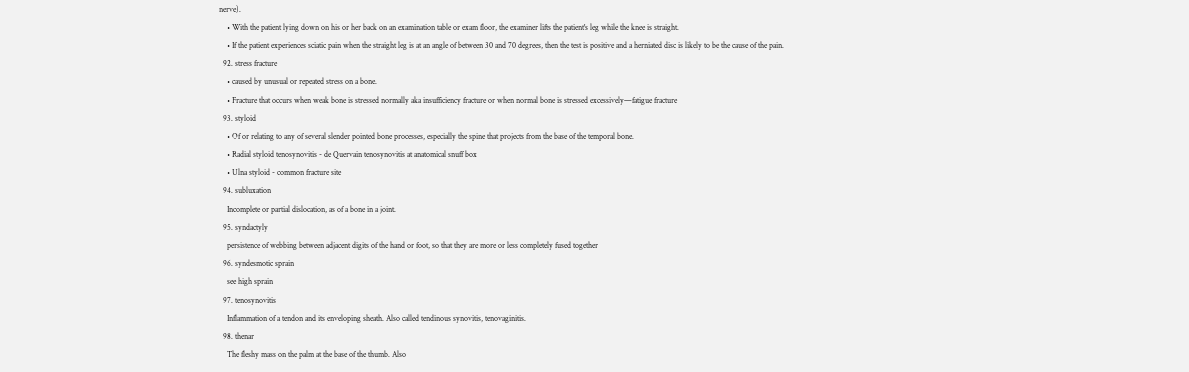nerve).
    • With the patient lying down on his or her back on an examination table or exam floor, the examiner lifts the patient's leg while the knee is straight.
    • If the patient experiences sciatic pain when the straight leg is at an angle of between 30 and 70 degrees, then the test is positive and a herniated disc is likely to be the cause of the pain.
  92. stress fracture
    • caused by unusual or repeated stress on a bone.
    • Fracture that occurs when weak bone is stressed normally aka insufficiency fracture or when normal bone is stressed excessively—fatigue fracture
  93. styloid
    • Of or relating to any of several slender pointed bone processes, especially the spine that projects from the base of the temporal bone.
    • Radial styloid tenosynovitis - de Quervain tenosynovitis at anatomical snuff box
    • Ulna styloid - common fracture site
  94. subluxation
    Incomplete or partial dislocation, as of a bone in a joint.
  95. syndactyly
    persistence of webbing between adjacent digits of the hand or foot, so that they are more or less completely fused together
  96. syndesmotic sprain
    see high sprain
  97. tenosynovitis
    Inflammation of a tendon and its enveloping sheath. Also called tendinous synovitis, tenovaginitis.
  98. thenar
    The fleshy mass on the palm at the base of the thumb. Also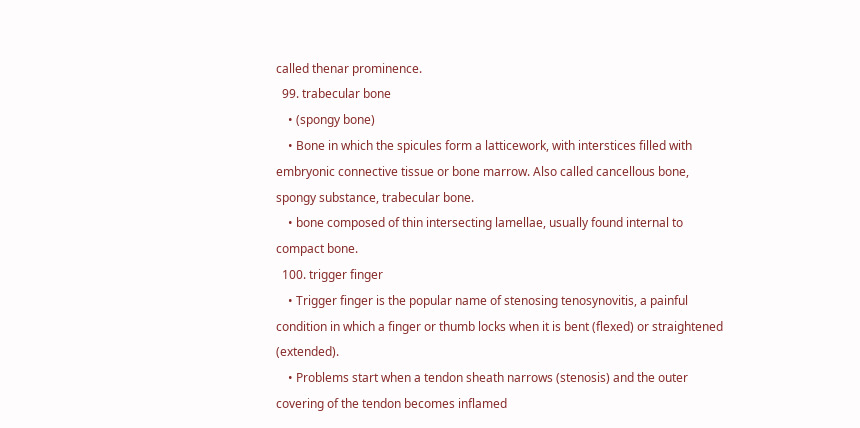called thenar prominence.
  99. trabecular bone
    • (spongy bone)
    • Bone in which the spicules form a latticework, with interstices filled with embryonic connective tissue or bone marrow. Also called cancellous bone, spongy substance, trabecular bone.
    • bone composed of thin intersecting lamellae, usually found internal to compact bone.
  100. trigger finger
    • Trigger finger is the popular name of stenosing tenosynovitis, a painful condition in which a finger or thumb locks when it is bent (flexed) or straightened (extended).
    • Problems start when a tendon sheath narrows (stenosis) and the outer covering of the tendon becomes inflamed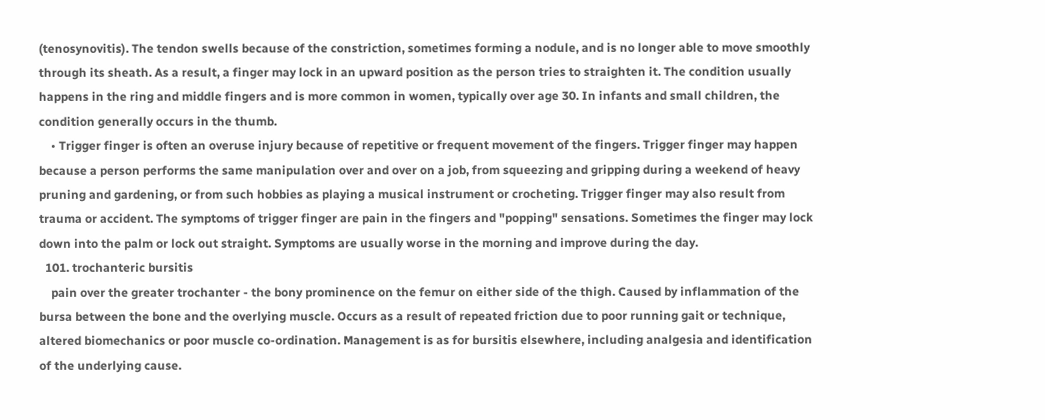(tenosynovitis). The tendon swells because of the constriction, sometimes forming a nodule, and is no longer able to move smoothly through its sheath. As a result, a finger may lock in an upward position as the person tries to straighten it. The condition usually happens in the ring and middle fingers and is more common in women, typically over age 30. In infants and small children, the condition generally occurs in the thumb.
    • Trigger finger is often an overuse injury because of repetitive or frequent movement of the fingers. Trigger finger may happen because a person performs the same manipulation over and over on a job, from squeezing and gripping during a weekend of heavy pruning and gardening, or from such hobbies as playing a musical instrument or crocheting. Trigger finger may also result from trauma or accident. The symptoms of trigger finger are pain in the fingers and "popping" sensations. Sometimes the finger may lock down into the palm or lock out straight. Symptoms are usually worse in the morning and improve during the day.
  101. trochanteric bursitis
    pain over the greater trochanter - the bony prominence on the femur on either side of the thigh. Caused by inflammation of the bursa between the bone and the overlying muscle. Occurs as a result of repeated friction due to poor running gait or technique, altered biomechanics or poor muscle co-ordination. Management is as for bursitis elsewhere, including analgesia and identification of the underlying cause.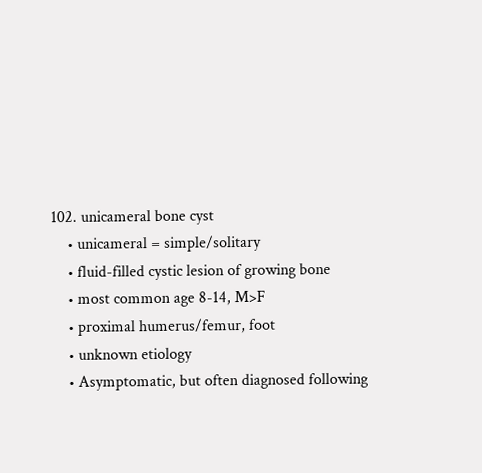102. unicameral bone cyst
    • unicameral = simple/solitary
    • fluid-filled cystic lesion of growing bone
    • most common age 8-14, M>F
    • proximal humerus/femur, foot
    • unknown etiology
    • Asymptomatic, but often diagnosed following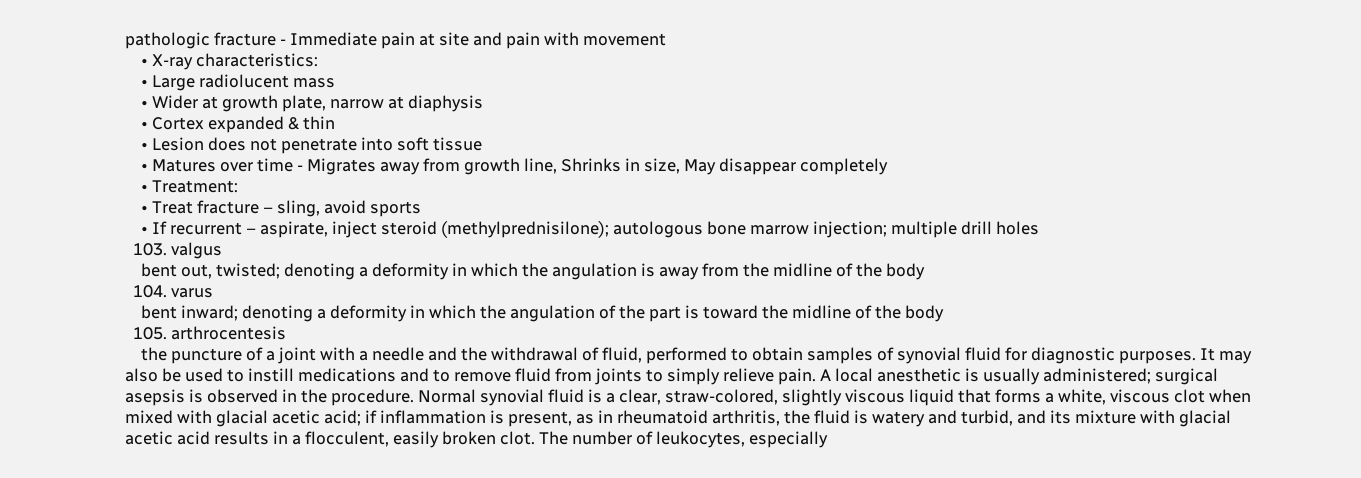pathologic fracture - Immediate pain at site and pain with movement
    • X-ray characteristics:
    • Large radiolucent mass
    • Wider at growth plate, narrow at diaphysis
    • Cortex expanded & thin
    • Lesion does not penetrate into soft tissue
    • Matures over time - Migrates away from growth line, Shrinks in size, May disappear completely
    • Treatment:
    • Treat fracture – sling, avoid sports
    • If recurrent – aspirate, inject steroid (methylprednisilone); autologous bone marrow injection; multiple drill holes
  103. valgus
    bent out, twisted; denoting a deformity in which the angulation is away from the midline of the body
  104. varus
    bent inward; denoting a deformity in which the angulation of the part is toward the midline of the body
  105. arthrocentesis
    the puncture of a joint with a needle and the withdrawal of fluid, performed to obtain samples of synovial fluid for diagnostic purposes. It may also be used to instill medications and to remove fluid from joints to simply relieve pain. A local anesthetic is usually administered; surgical asepsis is observed in the procedure. Normal synovial fluid is a clear, straw-colored, slightly viscous liquid that forms a white, viscous clot when mixed with glacial acetic acid; if inflammation is present, as in rheumatoid arthritis, the fluid is watery and turbid, and its mixture with glacial acetic acid results in a flocculent, easily broken clot. The number of leukocytes, especially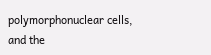polymorphonuclear cells, and the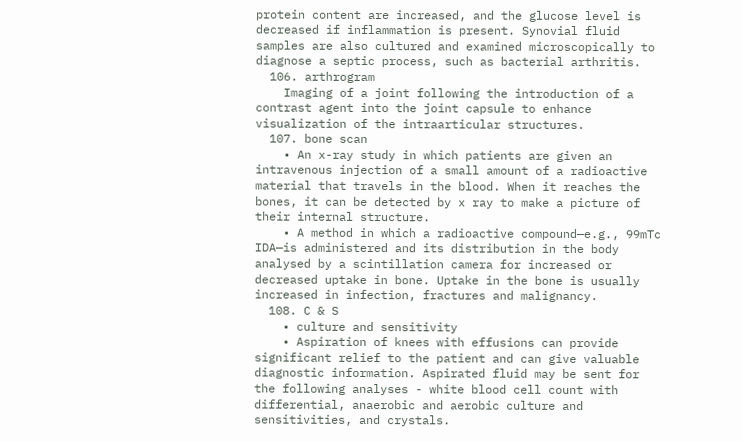protein content are increased, and the glucose level is decreased if inflammation is present. Synovial fluid samples are also cultured and examined microscopically to diagnose a septic process, such as bacterial arthritis.
  106. arthrogram
    Imaging of a joint following the introduction of a contrast agent into the joint capsule to enhance visualization of the intraarticular structures.
  107. bone scan
    • An x-ray study in which patients are given an intravenous injection of a small amount of a radioactive material that travels in the blood. When it reaches the bones, it can be detected by x ray to make a picture of their internal structure.
    • A method in which a radioactive compound—e.g., 99mTc IDA—is administered and its distribution in the body analysed by a scintillation camera for increased or decreased uptake in bone. Uptake in the bone is usually increased in infection, fractures and malignancy.
  108. C & S
    • culture and sensitivity
    • Aspiration of knees with effusions can provide significant relief to the patient and can give valuable diagnostic information. Aspirated fluid may be sent for the following analyses - white blood cell count with differential, anaerobic and aerobic culture and sensitivities, and crystals.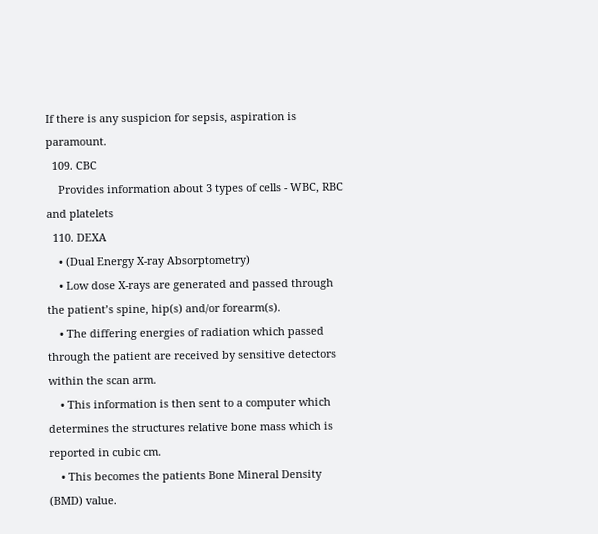If there is any suspicion for sepsis, aspiration is paramount.
  109. CBC
    Provides information about 3 types of cells - WBC, RBC and platelets
  110. DEXA
    • (Dual Energy X-ray Absorptometry)
    • Low dose X-rays are generated and passed through the patient’s spine, hip(s) and/or forearm(s).
    • The differing energies of radiation which passed through the patient are received by sensitive detectors within the scan arm.
    • This information is then sent to a computer which determines the structures relative bone mass which is reported in cubic cm.
    • This becomes the patients Bone Mineral Density (BMD) value.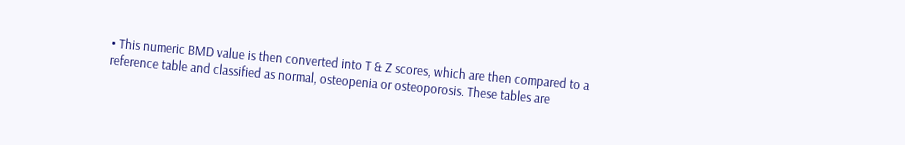• This numeric BMD value is then converted into T & Z scores, which are then compared to a reference table and classified as normal, osteopenia or osteoporosis. These tables are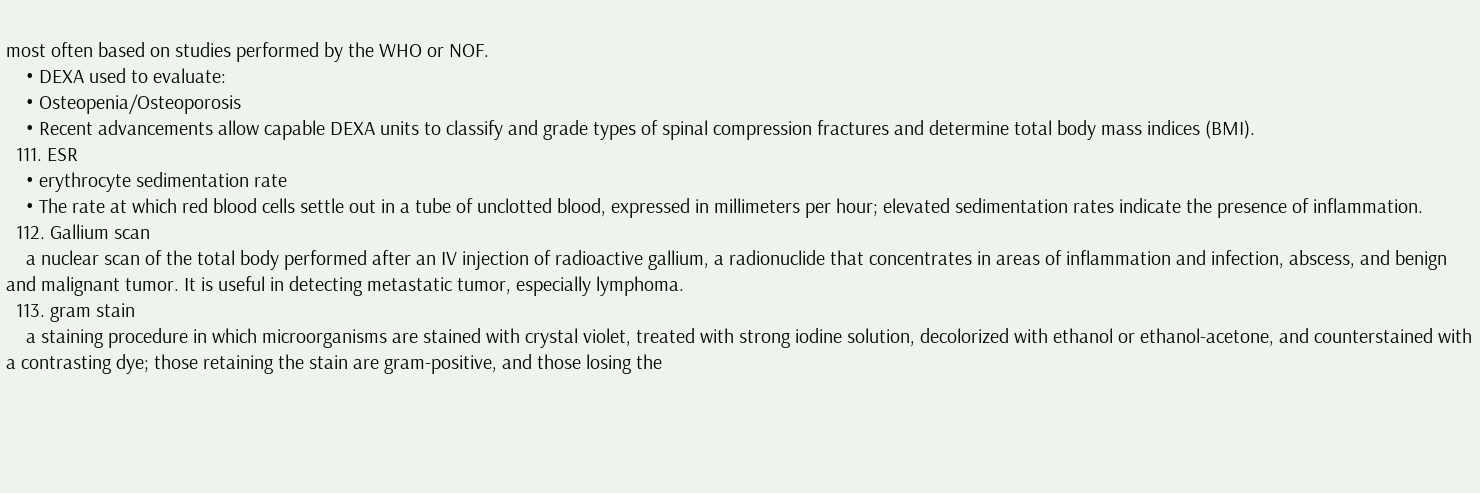most often based on studies performed by the WHO or NOF.
    • DEXA used to evaluate:
    • Osteopenia/Osteoporosis
    • Recent advancements allow capable DEXA units to classify and grade types of spinal compression fractures and determine total body mass indices (BMI).
  111. ESR
    • erythrocyte sedimentation rate
    • The rate at which red blood cells settle out in a tube of unclotted blood, expressed in millimeters per hour; elevated sedimentation rates indicate the presence of inflammation.
  112. Gallium scan
    a nuclear scan of the total body performed after an IV injection of radioactive gallium, a radionuclide that concentrates in areas of inflammation and infection, abscess, and benign and malignant tumor. It is useful in detecting metastatic tumor, especially lymphoma.
  113. gram stain
    a staining procedure in which microorganisms are stained with crystal violet, treated with strong iodine solution, decolorized with ethanol or ethanol-acetone, and counterstained with a contrasting dye; those retaining the stain are gram-positive, and those losing the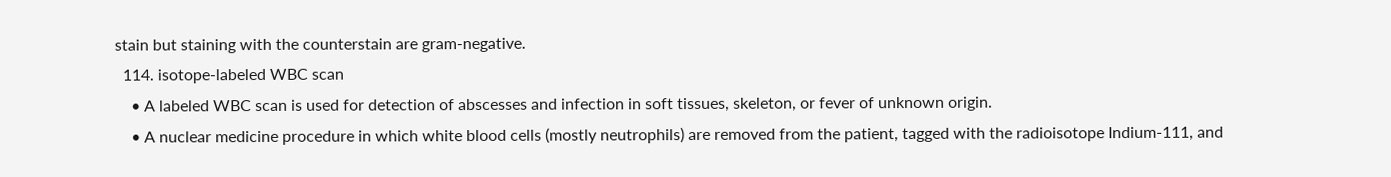stain but staining with the counterstain are gram-negative.
  114. isotope-labeled WBC scan
    • A labeled WBC scan is used for detection of abscesses and infection in soft tissues, skeleton, or fever of unknown origin.
    • A nuclear medicine procedure in which white blood cells (mostly neutrophils) are removed from the patient, tagged with the radioisotope Indium-111, and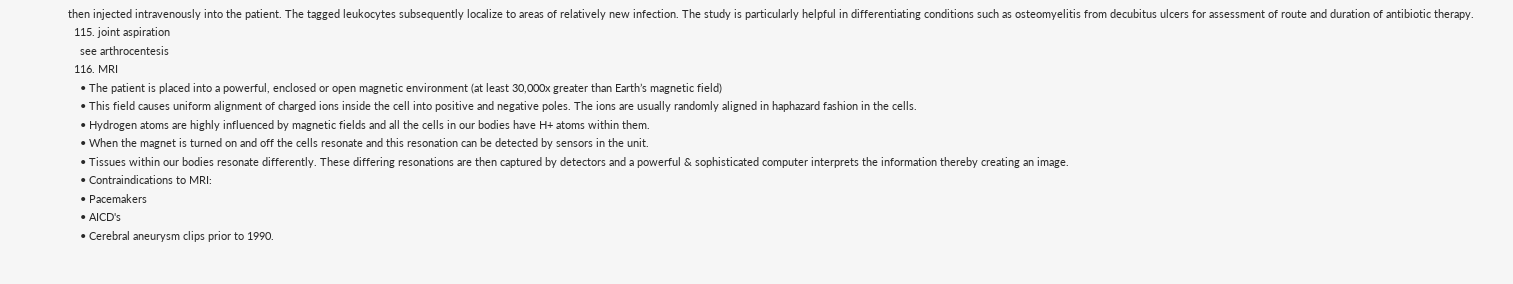then injected intravenously into the patient. The tagged leukocytes subsequently localize to areas of relatively new infection. The study is particularly helpful in differentiating conditions such as osteomyelitis from decubitus ulcers for assessment of route and duration of antibiotic therapy.
  115. joint aspiration
    see arthrocentesis
  116. MRI
    • The patient is placed into a powerful, enclosed or open magnetic environment (at least 30,000x greater than Earth’s magnetic field)
    • This field causes uniform alignment of charged ions inside the cell into positive and negative poles. The ions are usually randomly aligned in haphazard fashion in the cells.
    • Hydrogen atoms are highly influenced by magnetic fields and all the cells in our bodies have H+ atoms within them.
    • When the magnet is turned on and off the cells resonate and this resonation can be detected by sensors in the unit.
    • Tissues within our bodies resonate differently. These differing resonations are then captured by detectors and a powerful & sophisticated computer interprets the information thereby creating an image.
    • Contraindications to MRI:
    • Pacemakers
    • AICD's
    • Cerebral aneurysm clips prior to 1990.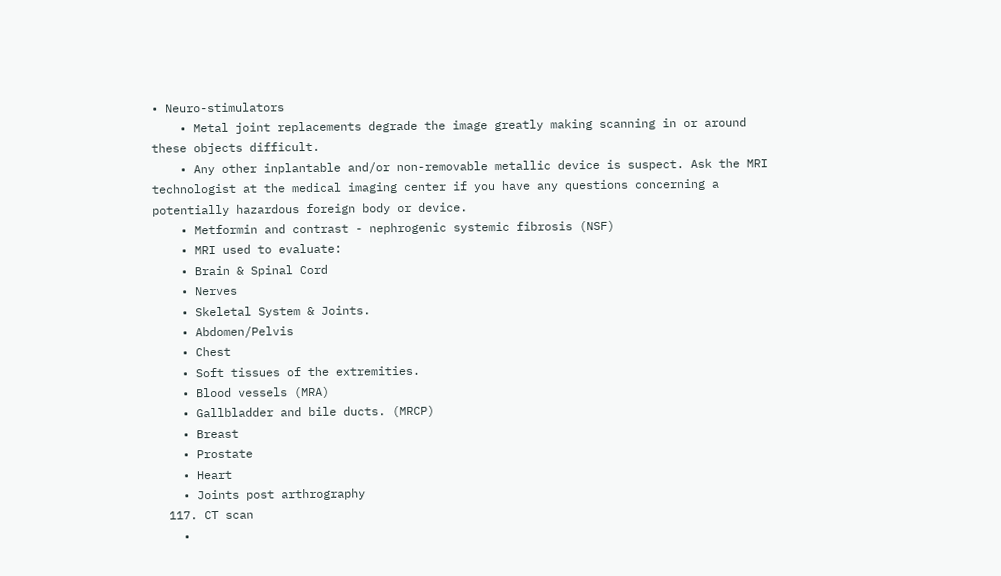• Neuro-stimulators
    • Metal joint replacements degrade the image greatly making scanning in or around these objects difficult.
    • Any other inplantable and/or non-removable metallic device is suspect. Ask the MRI technologist at the medical imaging center if you have any questions concerning a potentially hazardous foreign body or device.
    • Metformin and contrast - nephrogenic systemic fibrosis (NSF)
    • MRI used to evaluate:
    • Brain & Spinal Cord
    • Nerves
    • Skeletal System & Joints.
    • Abdomen/Pelvis
    • Chest
    • Soft tissues of the extremities.
    • Blood vessels (MRA)
    • Gallbladder and bile ducts. (MRCP)
    • Breast
    • Prostate
    • Heart
    • Joints post arthrography
  117. CT scan
    •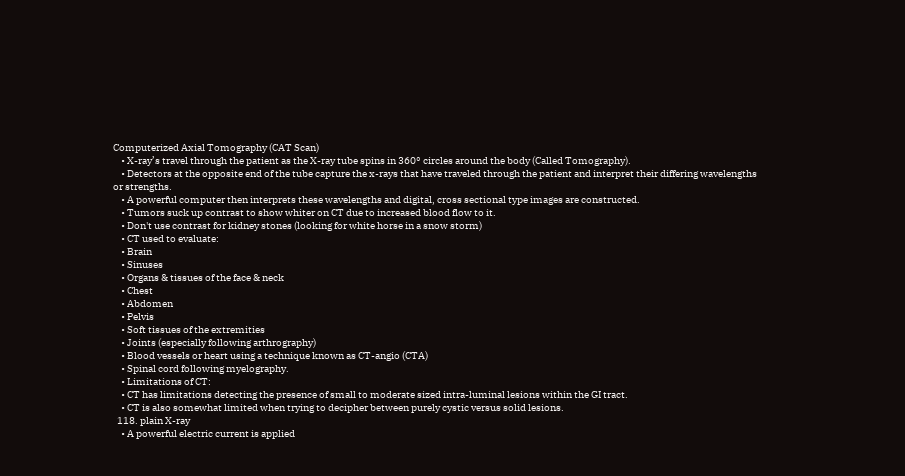Computerized Axial Tomography (CAT Scan)
    • X-ray’s travel through the patient as the X-ray tube spins in 360° circles around the body (Called Tomography).
    • Detectors at the opposite end of the tube capture the x-rays that have traveled through the patient and interpret their differing wavelengths or strengths.
    • A powerful computer then interprets these wavelengths and digital, cross sectional type images are constructed.
    • Tumors suck up contrast to show whiter on CT due to increased blood flow to it.
    • Don't use contrast for kidney stones (looking for white horse in a snow storm)
    • CT used to evaluate:
    • Brain
    • Sinuses
    • Organs & tissues of the face & neck
    • Chest
    • Abdomen
    • Pelvis
    • Soft tissues of the extremities
    • Joints (especially following arthrography)
    • Blood vessels or heart using a technique known as CT-angio (CTA)
    • Spinal cord following myelography.
    • Limitations of CT:
    • CT has limitations detecting the presence of small to moderate sized intra-luminal lesions within the GI tract.
    • CT is also somewhat limited when trying to decipher between purely cystic versus solid lesions.
  118. plain X-ray
    • A powerful electric current is applied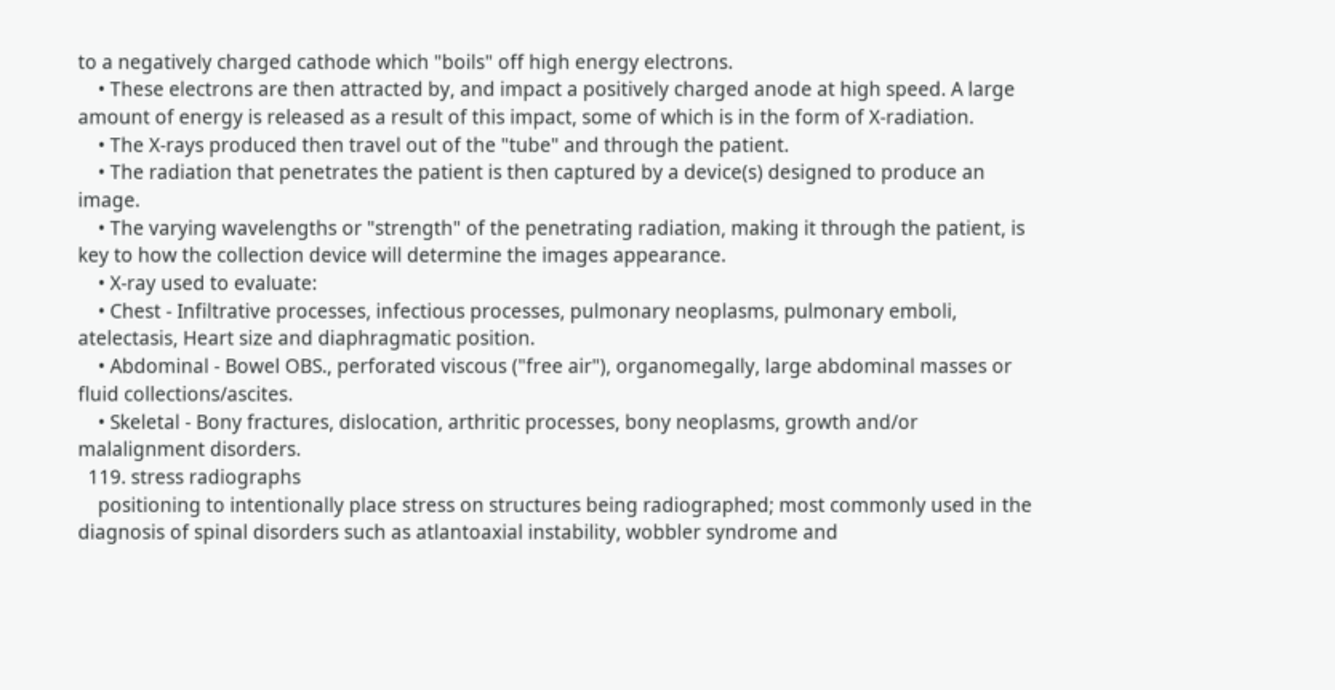to a negatively charged cathode which "boils" off high energy electrons.
    • These electrons are then attracted by, and impact a positively charged anode at high speed. A large amount of energy is released as a result of this impact, some of which is in the form of X-radiation.
    • The X-rays produced then travel out of the "tube" and through the patient.
    • The radiation that penetrates the patient is then captured by a device(s) designed to produce an image.
    • The varying wavelengths or "strength" of the penetrating radiation, making it through the patient, is key to how the collection device will determine the images appearance.
    • X-ray used to evaluate:
    • Chest - Infiltrative processes, infectious processes, pulmonary neoplasms, pulmonary emboli, atelectasis, Heart size and diaphragmatic position.
    • Abdominal - Bowel OBS., perforated viscous ("free air"), organomegally, large abdominal masses or fluid collections/ascites.
    • Skeletal - Bony fractures, dislocation, arthritic processes, bony neoplasms, growth and/or malalignment disorders.
  119. stress radiographs
    positioning to intentionally place stress on structures being radiographed; most commonly used in the diagnosis of spinal disorders such as atlantoaxial instability, wobbler syndrome and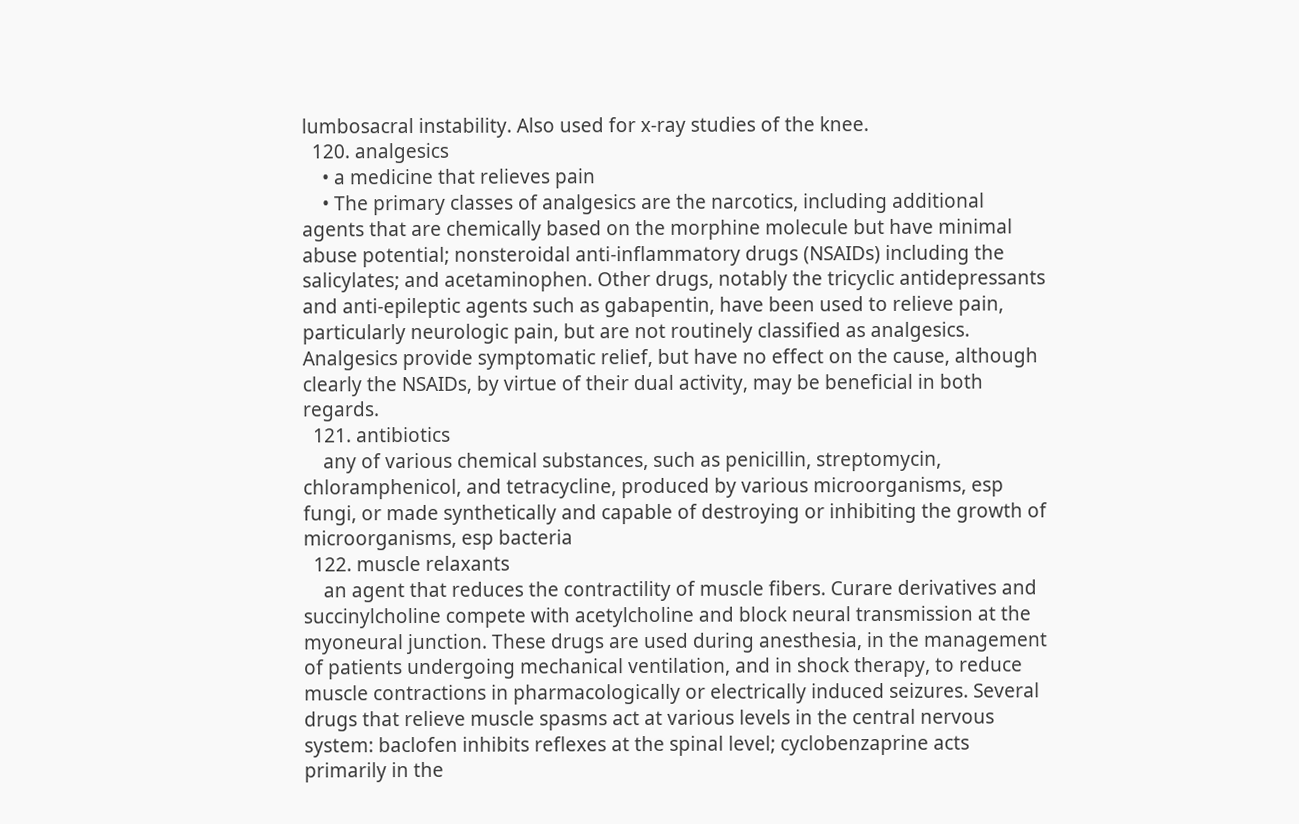lumbosacral instability. Also used for x-ray studies of the knee.
  120. analgesics
    • a medicine that relieves pain
    • The primary classes of analgesics are the narcotics, including additional agents that are chemically based on the morphine molecule but have minimal abuse potential; nonsteroidal anti-inflammatory drugs (NSAIDs) including the salicylates; and acetaminophen. Other drugs, notably the tricyclic antidepressants and anti-epileptic agents such as gabapentin, have been used to relieve pain, particularly neurologic pain, but are not routinely classified as analgesics. Analgesics provide symptomatic relief, but have no effect on the cause, although clearly the NSAIDs, by virtue of their dual activity, may be beneficial in both regards.
  121. antibiotics
    any of various chemical substances, such as penicillin, streptomycin, chloramphenicol, and tetracycline, produced by various microorganisms, esp fungi, or made synthetically and capable of destroying or inhibiting the growth of microorganisms, esp bacteria
  122. muscle relaxants
    an agent that reduces the contractility of muscle fibers. Curare derivatives and succinylcholine compete with acetylcholine and block neural transmission at the myoneural junction. These drugs are used during anesthesia, in the management of patients undergoing mechanical ventilation, and in shock therapy, to reduce muscle contractions in pharmacologically or electrically induced seizures. Several drugs that relieve muscle spasms act at various levels in the central nervous system: baclofen inhibits reflexes at the spinal level; cyclobenzaprine acts primarily in the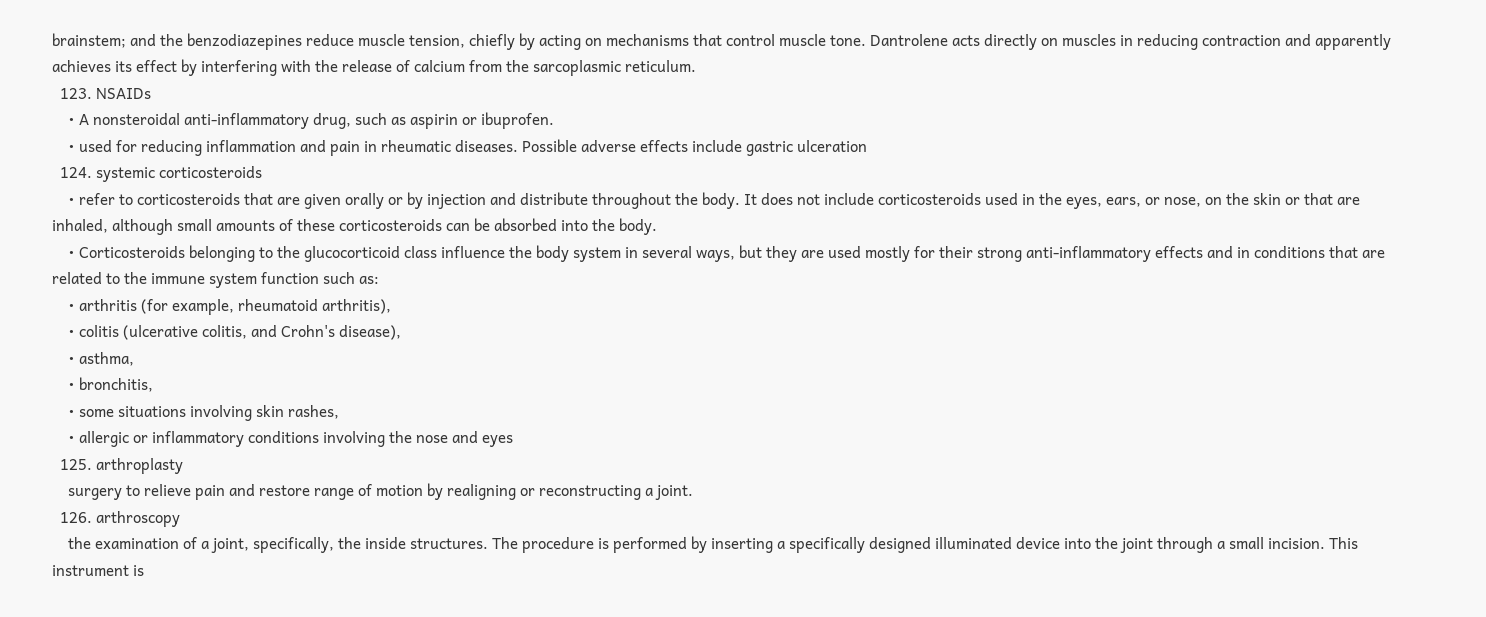brainstem; and the benzodiazepines reduce muscle tension, chiefly by acting on mechanisms that control muscle tone. Dantrolene acts directly on muscles in reducing contraction and apparently achieves its effect by interfering with the release of calcium from the sarcoplasmic reticulum.
  123. NSAIDs
    • A nonsteroidal anti-inflammatory drug, such as aspirin or ibuprofen.
    • used for reducing inflammation and pain in rheumatic diseases. Possible adverse effects include gastric ulceration
  124. systemic corticosteroids
    • refer to corticosteroids that are given orally or by injection and distribute throughout the body. It does not include corticosteroids used in the eyes, ears, or nose, on the skin or that are inhaled, although small amounts of these corticosteroids can be absorbed into the body.
    • Corticosteroids belonging to the glucocorticoid class influence the body system in several ways, but they are used mostly for their strong anti-inflammatory effects and in conditions that are related to the immune system function such as:
    • arthritis (for example, rheumatoid arthritis),
    • colitis (ulcerative colitis, and Crohn's disease),
    • asthma,
    • bronchitis,
    • some situations involving skin rashes,
    • allergic or inflammatory conditions involving the nose and eyes
  125. arthroplasty
    surgery to relieve pain and restore range of motion by realigning or reconstructing a joint.
  126. arthroscopy
    the examination of a joint, specifically, the inside structures. The procedure is performed by inserting a specifically designed illuminated device into the joint through a small incision. This instrument is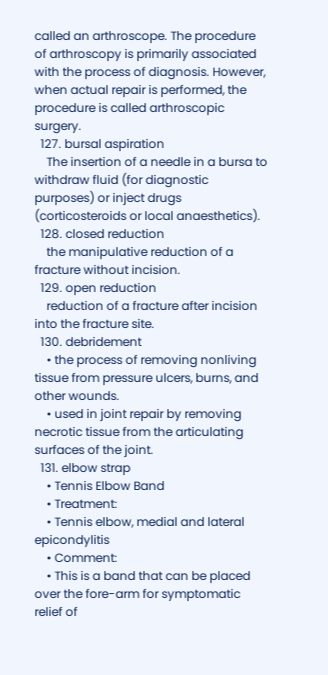called an arthroscope. The procedure of arthroscopy is primarily associated with the process of diagnosis. However, when actual repair is performed, the procedure is called arthroscopic surgery.
  127. bursal aspiration
    The insertion of a needle in a bursa to withdraw fluid (for diagnostic purposes) or inject drugs (corticosteroids or local anaesthetics).
  128. closed reduction
    the manipulative reduction of a fracture without incision.
  129. open reduction
    reduction of a fracture after incision into the fracture site.
  130. debridement
    • the process of removing nonliving tissue from pressure ulcers, burns, and other wounds.
    • used in joint repair by removing necrotic tissue from the articulating surfaces of the joint.
  131. elbow strap
    • Tennis Elbow Band
    • Treatment:
    • Tennis elbow, medial and lateral epicondylitis
    • Comment:
    • This is a band that can be placed over the fore-arm for symptomatic relief of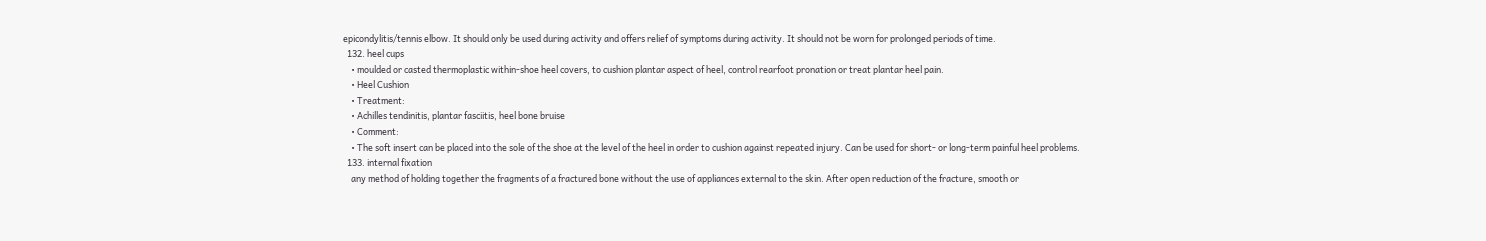epicondylitis/tennis elbow. It should only be used during activity and offers relief of symptoms during activity. It should not be worn for prolonged periods of time.
  132. heel cups
    • moulded or casted thermoplastic within-shoe heel covers, to cushion plantar aspect of heel, control rearfoot pronation or treat plantar heel pain.
    • Heel Cushion
    • Treatment:
    • Achilles tendinitis, plantar fasciitis, heel bone bruise
    • Comment:
    • The soft insert can be placed into the sole of the shoe at the level of the heel in order to cushion against repeated injury. Can be used for short- or long-term painful heel problems.
  133. internal fixation
    any method of holding together the fragments of a fractured bone without the use of appliances external to the skin. After open reduction of the fracture, smooth or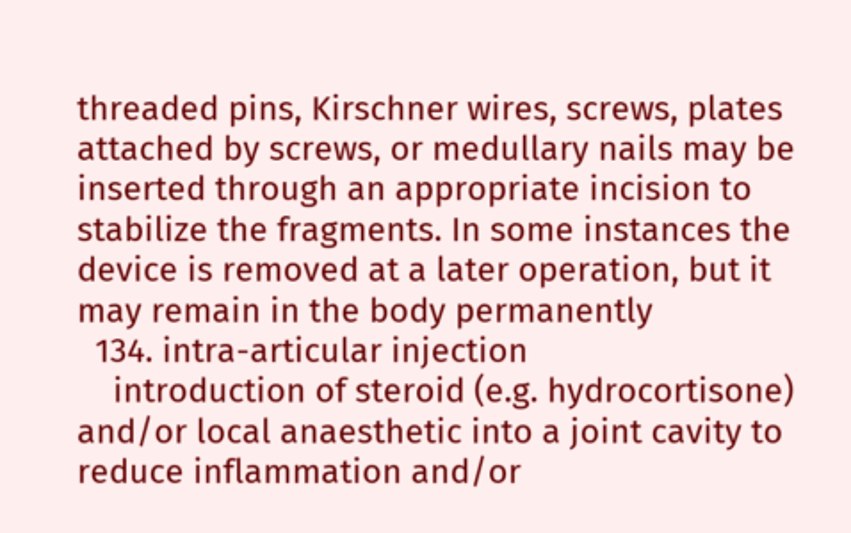threaded pins, Kirschner wires, screws, plates attached by screws, or medullary nails may be inserted through an appropriate incision to stabilize the fragments. In some instances the device is removed at a later operation, but it may remain in the body permanently
  134. intra-articular injection
    introduction of steroid (e.g. hydrocortisone) and/or local anaesthetic into a joint cavity to reduce inflammation and/or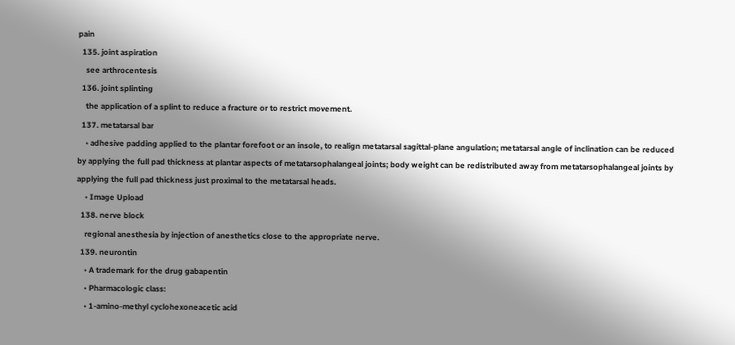pain
  135. joint aspiration
    see arthrocentesis
  136. joint splinting
    the application of a splint to reduce a fracture or to restrict movement.
  137. metatarsal bar
    • adhesive padding applied to the plantar forefoot or an insole, to realign metatarsal sagittal-plane angulation; metatarsal angle of inclination can be reduced by applying the full pad thickness at plantar aspects of metatarsophalangeal joints; body weight can be redistributed away from metatarsophalangeal joints by applying the full pad thickness just proximal to the metatarsal heads.
    • Image Upload
  138. nerve block
    regional anesthesia by injection of anesthetics close to the appropriate nerve.
  139. neurontin
    • A trademark for the drug gabapentin
    • Pharmacologic class:
    • 1-amino-methyl cyclohexoneacetic acid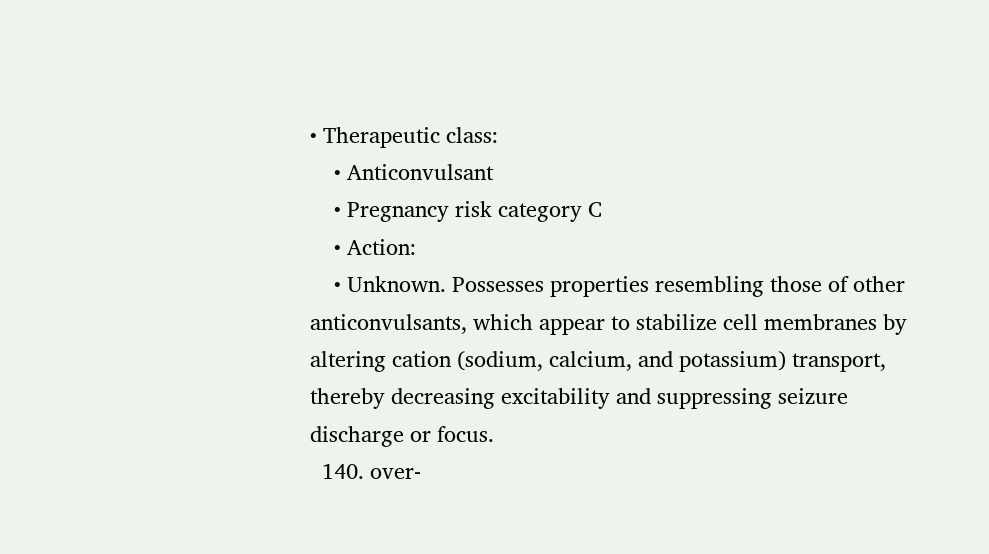• Therapeutic class:
    • Anticonvulsant
    • Pregnancy risk category C
    • Action:
    • Unknown. Possesses properties resembling those of other anticonvulsants, which appear to stabilize cell membranes by altering cation (sodium, calcium, and potassium) transport, thereby decreasing excitability and suppressing seizure discharge or focus.
  140. over-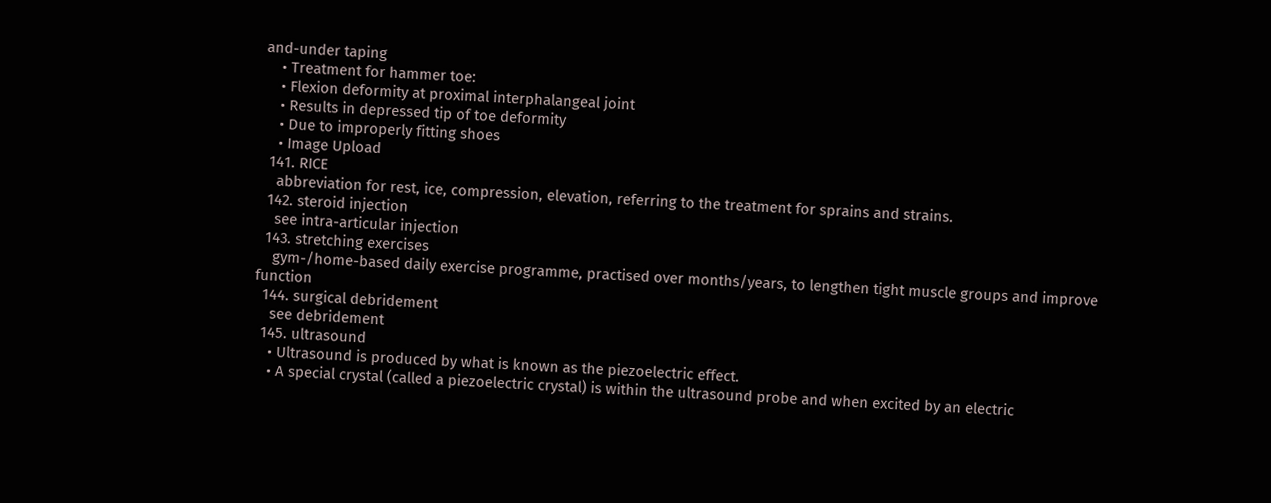and-under taping
    • Treatment for hammer toe:
    • Flexion deformity at proximal interphalangeal joint
    • Results in depressed tip of toe deformity
    • Due to improperly fitting shoes
    • Image Upload
  141. RICE
    abbreviation for rest, ice, compression, elevation, referring to the treatment for sprains and strains.
  142. steroid injection
    see intra-articular injection
  143. stretching exercises
    gym-/home-based daily exercise programme, practised over months/years, to lengthen tight muscle groups and improve function
  144. surgical debridement
    see debridement
  145. ultrasound
    • Ultrasound is produced by what is known as the piezoelectric effect.
    • A special crystal (called a piezoelectric crystal) is within the ultrasound probe and when excited by an electric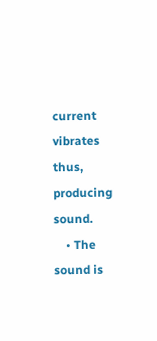current vibrates thus, producing sound.
    • The sound is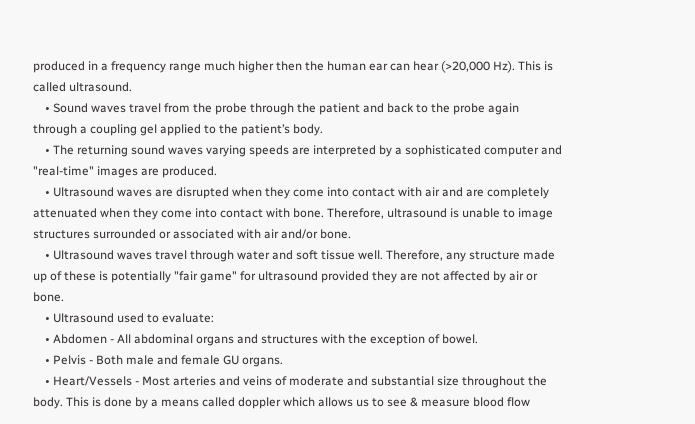produced in a frequency range much higher then the human ear can hear (>20,000 Hz). This is called ultrasound.
    • Sound waves travel from the probe through the patient and back to the probe again through a coupling gel applied to the patient’s body.
    • The returning sound waves varying speeds are interpreted by a sophisticated computer and "real-time" images are produced.
    • Ultrasound waves are disrupted when they come into contact with air and are completely attenuated when they come into contact with bone. Therefore, ultrasound is unable to image structures surrounded or associated with air and/or bone.
    • Ultrasound waves travel through water and soft tissue well. Therefore, any structure made up of these is potentially "fair game" for ultrasound provided they are not affected by air or bone.
    • Ultrasound used to evaluate:
    • Abdomen - All abdominal organs and structures with the exception of bowel.
    • Pelvis - Both male and female GU organs.
    • Heart/Vessels - Most arteries and veins of moderate and substantial size throughout the body. This is done by a means called doppler which allows us to see & measure blood flow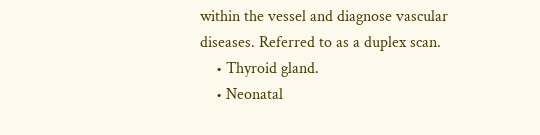within the vessel and diagnose vascular diseases. Referred to as a duplex scan.
    • Thyroid gland.
    • Neonatal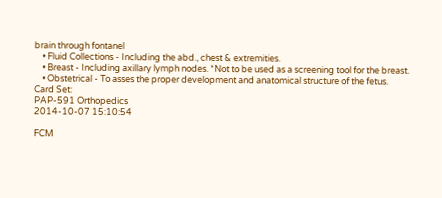brain through fontanel
    • Fluid Collections - Including the abd., chest & extremities.
    • Breast - Including axillary lymph nodes. *Not to be used as a screening tool for the breast.
    • Obstetrical - To asses the proper development and anatomical structure of the fetus.
Card Set:
PAP-591 Orthopedics
2014-10-07 15:10:54

FCM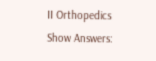II Orthopedics
Show Answers: